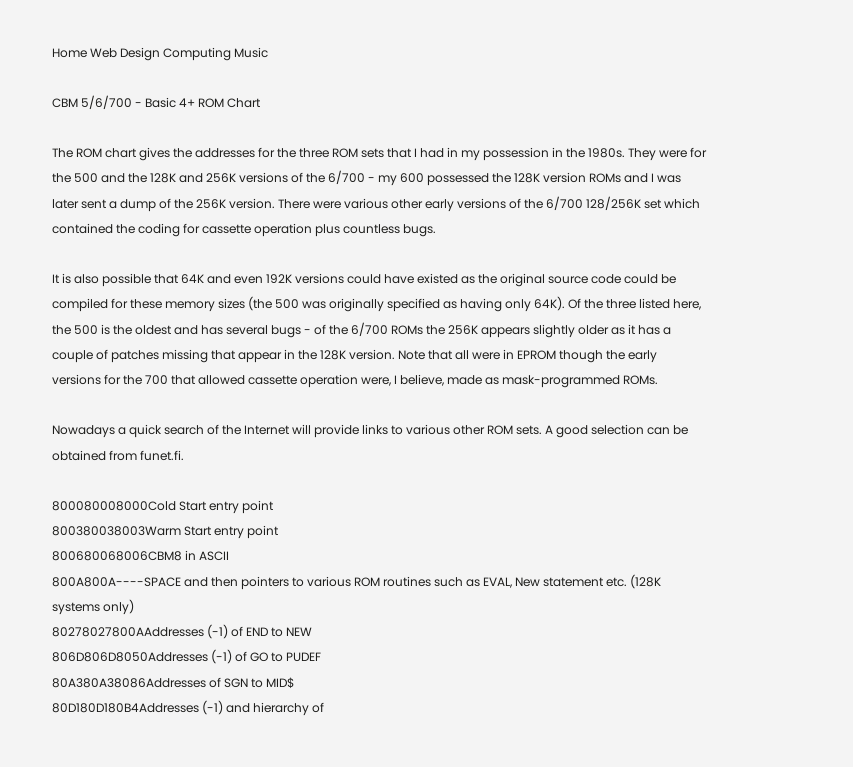Home Web Design Computing Music

CBM 5/6/700 - Basic 4+ ROM Chart

The ROM chart gives the addresses for the three ROM sets that I had in my possession in the 1980s. They were for the 500 and the 128K and 256K versions of the 6/700 - my 600 possessed the 128K version ROMs and I was later sent a dump of the 256K version. There were various other early versions of the 6/700 128/256K set which contained the coding for cassette operation plus countless bugs.

It is also possible that 64K and even 192K versions could have existed as the original source code could be compiled for these memory sizes (the 500 was originally specified as having only 64K). Of the three listed here, the 500 is the oldest and has several bugs - of the 6/700 ROMs the 256K appears slightly older as it has a couple of patches missing that appear in the 128K version. Note that all were in EPROM though the early versions for the 700 that allowed cassette operation were, I believe, made as mask-programmed ROMs.

Nowadays a quick search of the Internet will provide links to various other ROM sets. A good selection can be obtained from funet.fi.

800080008000Cold Start entry point
800380038003Warm Start entry point
800680068006CBM8 in ASCII
800A800A----SPACE and then pointers to various ROM routines such as EVAL, New statement etc. (128K systems only)
80278027800AAddresses (-1) of END to NEW
806D806D8050Addresses (-1) of GO to PUDEF
80A380A38086Addresses of SGN to MID$
80D180D180B4Addresses (-1) and hierarchy of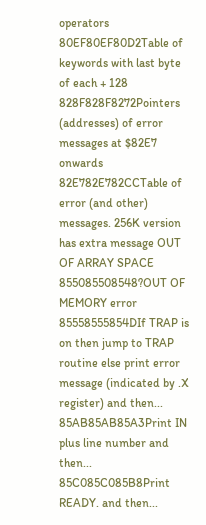operators
80EF80EF80D2Table of keywords with last byte of each + 128
828F828F8272Pointers (addresses) of error messages at $82E7 onwards
82E782E782CCTable of error (and other) messages. 256K version has extra message OUT OF ARRAY SPACE
855085508548?OUT OF MEMORY error
85558555854DIf TRAP is on then jump to TRAP routine else print error message (indicated by .X register) and then...
85AB85AB85A3Print IN plus line number and then...
85C085C085B8Print READY. and then...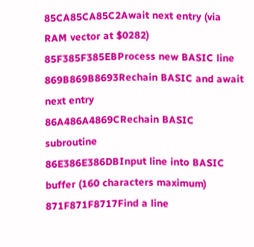85CA85CA85C2Await next entry (via RAM vector at $0282)
85F385F385EBProcess new BASIC line
869B869B8693Rechain BASIC and await next entry
86A486A4869CRechain BASIC subroutine
86E386E386DBInput line into BASIC buffer (160 characters maximum)
871F871F8717Find a line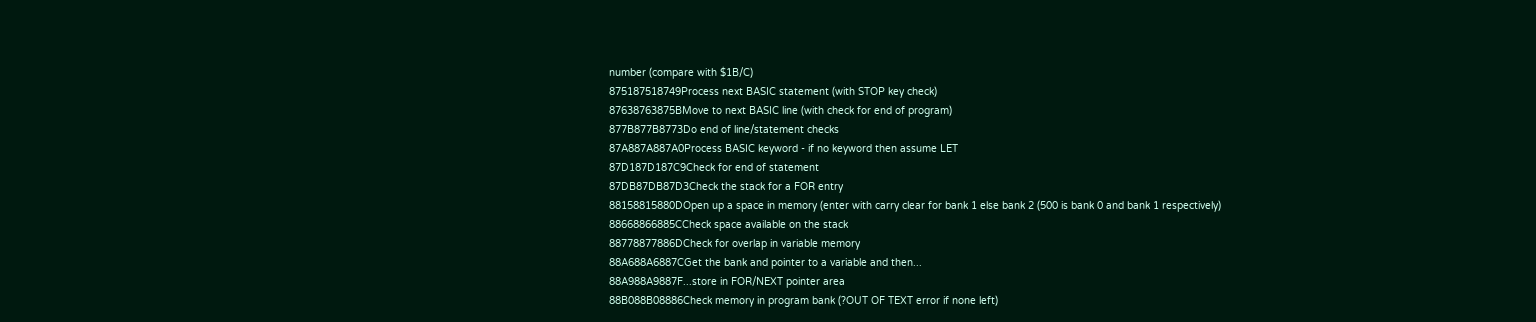number (compare with $1B/C)
875187518749Process next BASIC statement (with STOP key check)
87638763875BMove to next BASIC line (with check for end of program)
877B877B8773Do end of line/statement checks
87A887A887A0Process BASIC keyword - if no keyword then assume LET
87D187D187C9Check for end of statement
87DB87DB87D3Check the stack for a FOR entry
88158815880DOpen up a space in memory (enter with carry clear for bank 1 else bank 2 (500 is bank 0 and bank 1 respectively)
88668866885CCheck space available on the stack
88778877886DCheck for overlap in variable memory
88A688A6887CGet the bank and pointer to a variable and then...
88A988A9887F...store in FOR/NEXT pointer area
88B088B08886Check memory in program bank (?OUT OF TEXT error if none left)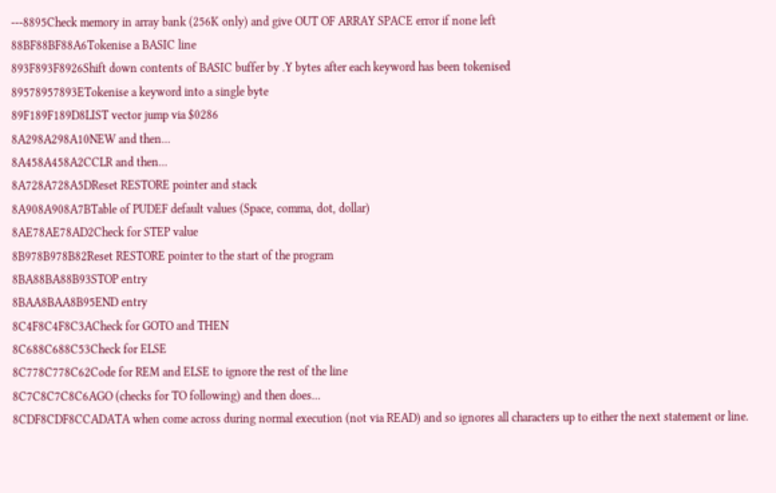---8895Check memory in array bank (256K only) and give OUT OF ARRAY SPACE error if none left
88BF88BF88A6Tokenise a BASIC line
893F893F8926Shift down contents of BASIC buffer by .Y bytes after each keyword has been tokenised
89578957893ETokenise a keyword into a single byte
89F189F189D8LIST vector jump via $0286
8A298A298A10NEW and then...
8A458A458A2CCLR and then...
8A728A728A5DReset RESTORE pointer and stack
8A908A908A7BTable of PUDEF default values (Space, comma, dot, dollar)
8AE78AE78AD2Check for STEP value
8B978B978B82Reset RESTORE pointer to the start of the program
8BA88BA88B93STOP entry
8BAA8BAA8B95END entry
8C4F8C4F8C3ACheck for GOTO and THEN
8C688C688C53Check for ELSE
8C778C778C62Code for REM and ELSE to ignore the rest of the line
8C7C8C7C8C6AGO (checks for TO following) and then does...
8CDF8CDF8CCADATA when come across during normal execution (not via READ) and so ignores all characters up to either the next statement or line.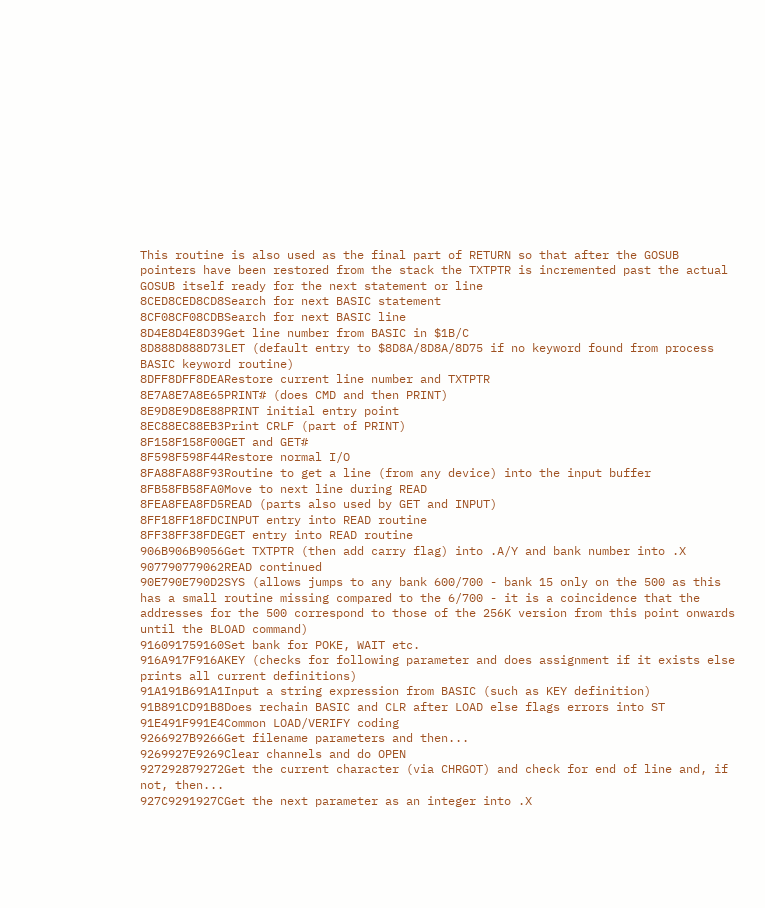This routine is also used as the final part of RETURN so that after the GOSUB pointers have been restored from the stack the TXTPTR is incremented past the actual GOSUB itself ready for the next statement or line
8CED8CED8CD8Search for next BASIC statement
8CF08CF08CDBSearch for next BASIC line
8D4E8D4E8D39Get line number from BASIC in $1B/C
8D888D888D73LET (default entry to $8D8A/8D8A/8D75 if no keyword found from process BASIC keyword routine)
8DFF8DFF8DEARestore current line number and TXTPTR
8E7A8E7A8E65PRINT# (does CMD and then PRINT)
8E9D8E9D8E88PRINT initial entry point
8EC88EC88EB3Print CRLF (part of PRINT)
8F158F158F00GET and GET#
8F598F598F44Restore normal I/O
8FA88FA88F93Routine to get a line (from any device) into the input buffer
8FB58FB58FA0Move to next line during READ
8FEA8FEA8FD5READ (parts also used by GET and INPUT)
8FF18FF18FDCINPUT entry into READ routine
8FF38FF38FDEGET entry into READ routine
906B906B9056Get TXTPTR (then add carry flag) into .A/Y and bank number into .X
907790779062READ continued
90E790E790D2SYS (allows jumps to any bank 600/700 - bank 15 only on the 500 as this has a small routine missing compared to the 6/700 - it is a coincidence that the addresses for the 500 correspond to those of the 256K version from this point onwards until the BLOAD command)
916091759160Set bank for POKE, WAIT etc.
916A917F916AKEY (checks for following parameter and does assignment if it exists else prints all current definitions)
91A191B691A1Input a string expression from BASIC (such as KEY definition)
91B891CD91B8Does rechain BASIC and CLR after LOAD else flags errors into ST
91E491F991E4Common LOAD/VERIFY coding
9266927B9266Get filename parameters and then...
9269927E9269Clear channels and do OPEN
927292879272Get the current character (via CHRGOT) and check for end of line and, if not, then...
927C9291927CGet the next parameter as an integer into .X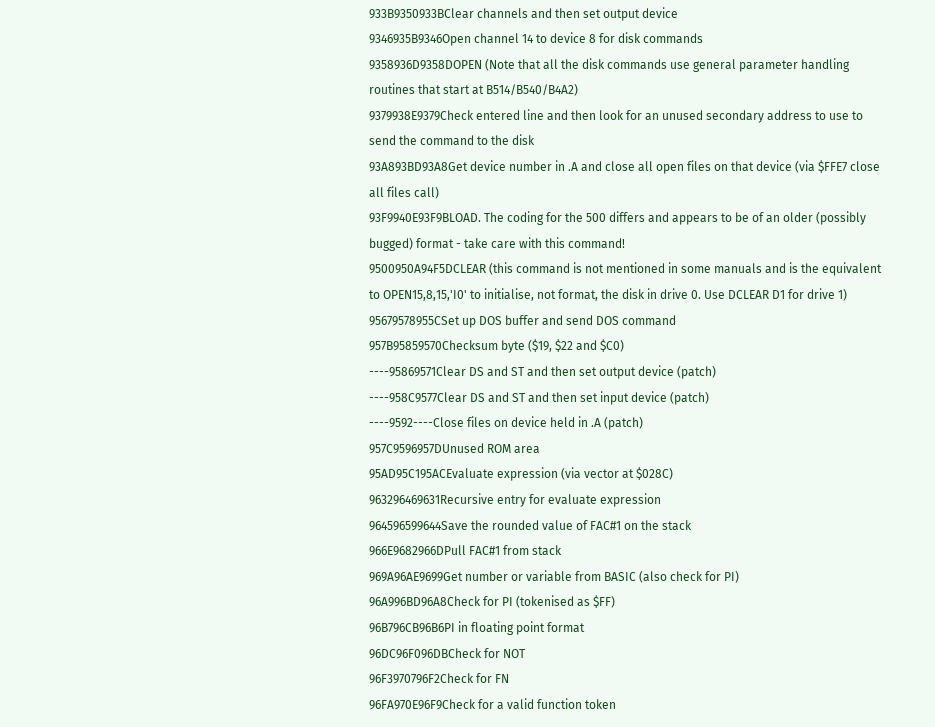933B9350933BClear channels and then set output device
9346935B9346Open channel 14 to device 8 for disk commands
9358936D9358DOPEN (Note that all the disk commands use general parameter handling routines that start at B514/B540/B4A2)
9379938E9379Check entered line and then look for an unused secondary address to use to send the command to the disk
93A893BD93A8Get device number in .A and close all open files on that device (via $FFE7 close all files call)
93F9940E93F9BLOAD. The coding for the 500 differs and appears to be of an older (possibly bugged) format - take care with this command!
9500950A94F5DCLEAR (this command is not mentioned in some manuals and is the equivalent to OPEN15,8,15,'I0' to initialise, not format, the disk in drive 0. Use DCLEAR D1 for drive 1)
95679578955CSet up DOS buffer and send DOS command
957B95859570Checksum byte ($19, $22 and $C0)
----95869571Clear DS and ST and then set output device (patch)
----958C9577Clear DS and ST and then set input device (patch)
----9592----Close files on device held in .A (patch)
957C9596957DUnused ROM area
95AD95C195ACEvaluate expression (via vector at $028C)
963296469631Recursive entry for evaluate expression
964596599644Save the rounded value of FAC#1 on the stack
966E9682966DPull FAC#1 from stack
969A96AE9699Get number or variable from BASIC (also check for PI)
96A996BD96A8Check for PI (tokenised as $FF)
96B796CB96B6PI in floating point format
96DC96F096DBCheck for NOT
96F3970796F2Check for FN
96FA970E96F9Check for a valid function token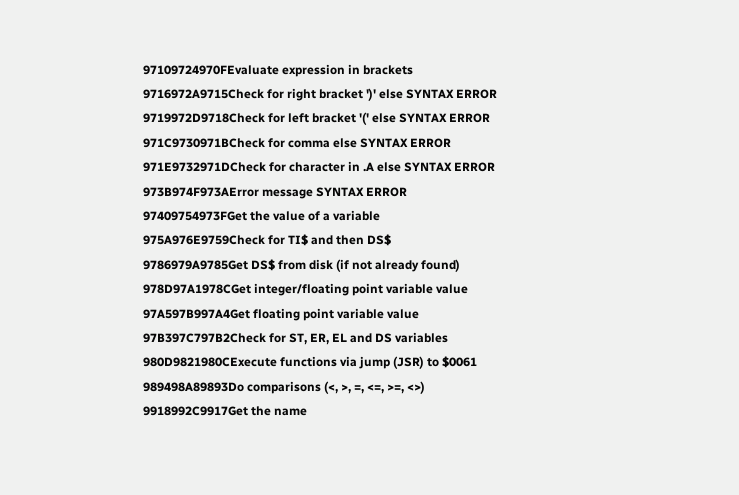97109724970FEvaluate expression in brackets
9716972A9715Check for right bracket ')' else SYNTAX ERROR
9719972D9718Check for left bracket '(' else SYNTAX ERROR
971C9730971BCheck for comma else SYNTAX ERROR
971E9732971DCheck for character in .A else SYNTAX ERROR
973B974F973AError message SYNTAX ERROR
97409754973FGet the value of a variable
975A976E9759Check for TI$ and then DS$
9786979A9785Get DS$ from disk (if not already found)
978D97A1978CGet integer/floating point variable value
97A597B997A4Get floating point variable value
97B397C797B2Check for ST, ER, EL and DS variables
980D9821980CExecute functions via jump (JSR) to $0061
989498A89893Do comparisons (<, >, =, <=, >=, <>)
9918992C9917Get the name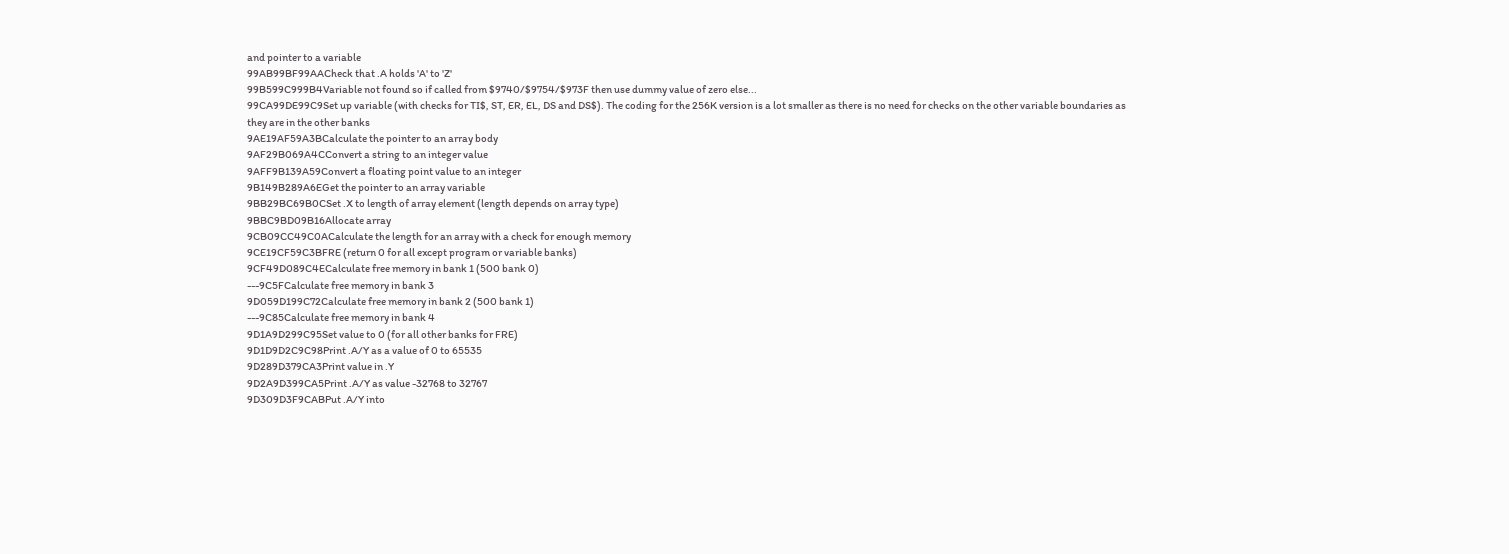and pointer to a variable
99AB99BF99AACheck that .A holds 'A' to 'Z'
99B599C999B4Variable not found so if called from $9740/$9754/$973F then use dummy value of zero else...
99CA99DE99C9Set up variable (with checks for TI$, ST, ER, EL, DS and DS$). The coding for the 256K version is a lot smaller as there is no need for checks on the other variable boundaries as they are in the other banks
9AE19AF59A3BCalculate the pointer to an array body
9AF29B069A4CConvert a string to an integer value
9AFF9B139A59Convert a floating point value to an integer
9B149B289A6EGet the pointer to an array variable
9BB29BC69B0CSet .X to length of array element (length depends on array type)
9BBC9BD09B16Allocate array
9CB09CC49C0ACalculate the length for an array with a check for enough memory
9CE19CF59C3BFRE (return 0 for all except program or variable banks)
9CF49D089C4ECalculate free memory in bank 1 (500 bank 0)
---9C5FCalculate free memory in bank 3
9D059D199C72Calculate free memory in bank 2 (500 bank 1)
---9C85Calculate free memory in bank 4
9D1A9D299C95Set value to 0 (for all other banks for FRE)
9D1D9D2C9C98Print .A/Y as a value of 0 to 65535
9D289D379CA3Print value in .Y
9D2A9D399CA5Print .A/Y as value -32768 to 32767
9D309D3F9CABPut .A/Y into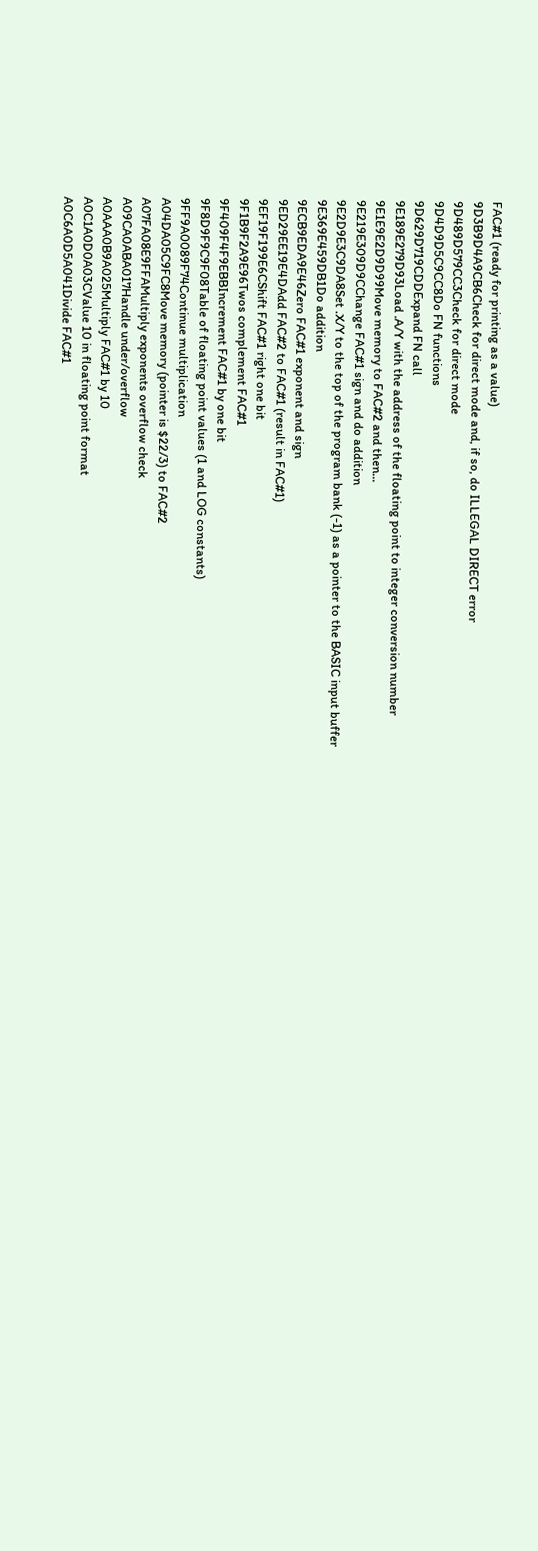FAC#1 (ready for printing as a value)
9D3B9D4A9CB6Check for direct mode and, if so, do ILLEGAL DIRECT error
9D489D579CC3Check for direct mode
9D4D9D5C9CC8Do FN functions
9D629D719CDDExpand FN call
9E189E279D93Load .A/Y with the address of the floating point to integer conversion number
9E1E9E2D9D99Move memory to FAC#2 and then...
9E219E309D9CChange FAC#1 sign and do addition
9E2D9E3C9DA8Set .X/Y to the top of the program bank (-1) as a pointer to the BASIC input buffer
9E369E459DB1Do addition
9ECB9EDA9E46Zero FAC#1 exponent and sign
9ED29EE19E4DAdd FAC#2 to FAC#1 (result in FAC#1)
9EF19F199E6CShift FAC#1 right one bit
9F1B9F2A9E96Twos complement FAC#1
9F409F4F9EBBIncrement FAC#1 by one bit
9F8D9F9C9F08Table of floating point values (1 and LOG constants)
9FF9A0089F74Continue multiplication
A04DA05C9FC8Move memory (pointer is $22/3) to FAC#2
A07FA08E9FFAMultiply exponents overflow check
A09CA0ABA017Handle under/overflow
A0AAA0B9A025Multiply FAC#1 by 10
A0C1A0D0A03CValue 10 in floating point format
A0C6A0D5A041Divide FAC#1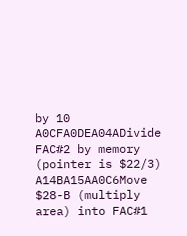by 10
A0CFA0DEA04ADivide FAC#2 by memory (pointer is $22/3)
A14BA15AA0C6Move $28-B (multiply area) into FAC#1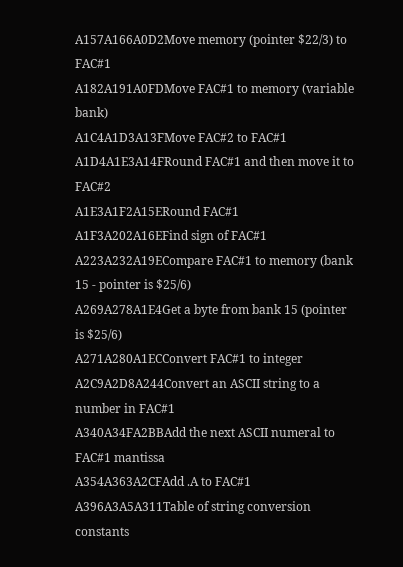A157A166A0D2Move memory (pointer $22/3) to FAC#1
A182A191A0FDMove FAC#1 to memory (variable bank)
A1C4A1D3A13FMove FAC#2 to FAC#1
A1D4A1E3A14FRound FAC#1 and then move it to FAC#2
A1E3A1F2A15ERound FAC#1
A1F3A202A16EFind sign of FAC#1
A223A232A19ECompare FAC#1 to memory (bank 15 - pointer is $25/6)
A269A278A1E4Get a byte from bank 15 (pointer is $25/6)
A271A280A1ECConvert FAC#1 to integer
A2C9A2D8A244Convert an ASCII string to a number in FAC#1
A340A34FA2BBAdd the next ASCII numeral to FAC#1 mantissa
A354A363A2CFAdd .A to FAC#1
A396A3A5A311Table of string conversion constants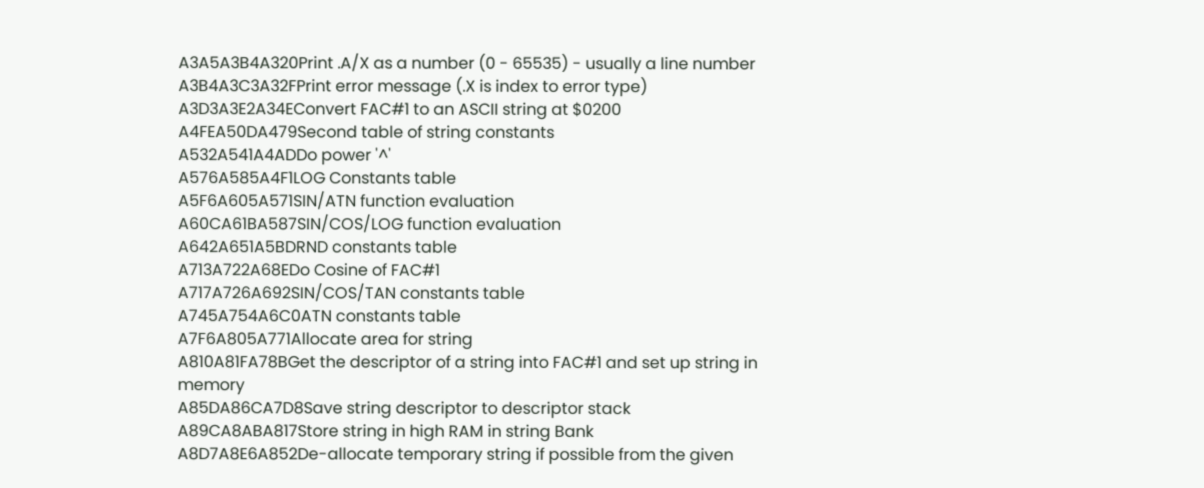A3A5A3B4A320Print .A/X as a number (0 - 65535) - usually a line number
A3B4A3C3A32FPrint error message (.X is index to error type)
A3D3A3E2A34EConvert FAC#1 to an ASCII string at $0200
A4FEA50DA479Second table of string constants
A532A541A4ADDo power '^'
A576A585A4F1LOG Constants table
A5F6A605A571SIN/ATN function evaluation
A60CA61BA587SIN/COS/LOG function evaluation
A642A651A5BDRND constants table
A713A722A68EDo Cosine of FAC#1
A717A726A692SIN/COS/TAN constants table
A745A754A6C0ATN constants table
A7F6A805A771Allocate area for string
A810A81FA78BGet the descriptor of a string into FAC#1 and set up string in memory
A85DA86CA7D8Save string descriptor to descriptor stack
A89CA8ABA817Store string in high RAM in string Bank
A8D7A8E6A852De-allocate temporary string if possible from the given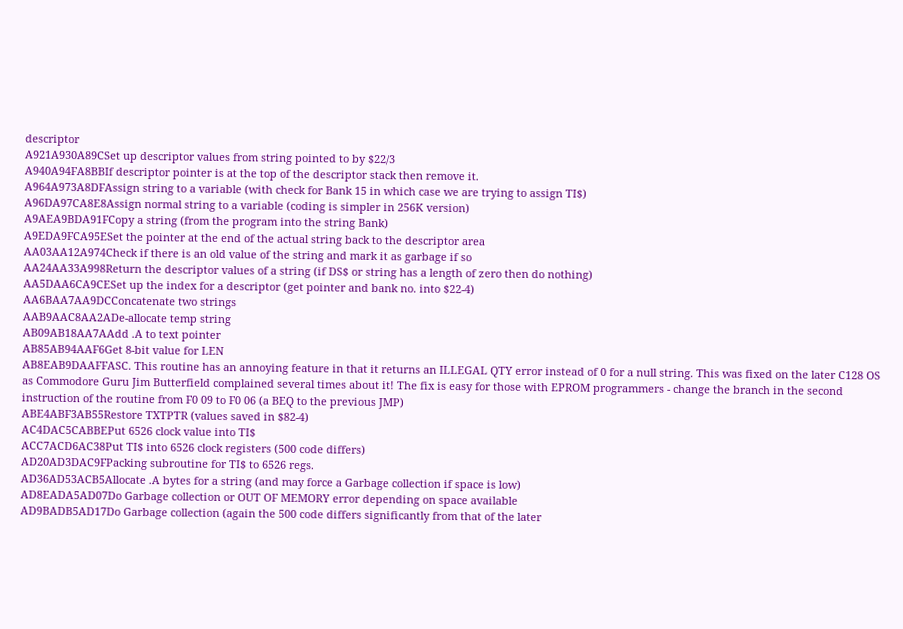descriptor
A921A930A89CSet up descriptor values from string pointed to by $22/3
A940A94FA8BBIf descriptor pointer is at the top of the descriptor stack then remove it.
A964A973A8DFAssign string to a variable (with check for Bank 15 in which case we are trying to assign TI$)
A96DA97CA8E8Assign normal string to a variable (coding is simpler in 256K version)
A9AEA9BDA91FCopy a string (from the program into the string Bank)
A9EDA9FCA95ESet the pointer at the end of the actual string back to the descriptor area
AA03AA12A974Check if there is an old value of the string and mark it as garbage if so
AA24AA33A998Return the descriptor values of a string (if DS$ or string has a length of zero then do nothing)
AA5DAA6CA9CESet up the index for a descriptor (get pointer and bank no. into $22-4)
AA6BAA7AA9DCConcatenate two strings
AAB9AAC8AA2ADe-allocate temp string
AB09AB18AA7AAdd .A to text pointer
AB85AB94AAF6Get 8-bit value for LEN
AB8EAB9DAAFFASC. This routine has an annoying feature in that it returns an ILLEGAL QTY error instead of 0 for a null string. This was fixed on the later C128 OS as Commodore Guru Jim Butterfield complained several times about it! The fix is easy for those with EPROM programmers - change the branch in the second instruction of the routine from F0 09 to F0 06 (a BEQ to the previous JMP)
ABE4ABF3AB55Restore TXTPTR (values saved in $82-4)
AC4DAC5CABBEPut 6526 clock value into TI$
ACC7ACD6AC38Put TI$ into 6526 clock registers (500 code differs)
AD20AD3DAC9FPacking subroutine for TI$ to 6526 regs.
AD36AD53ACB5Allocate .A bytes for a string (and may force a Garbage collection if space is low)
AD8EADA5AD07Do Garbage collection or OUT OF MEMORY error depending on space available
AD9BADB5AD17Do Garbage collection (again the 500 code differs significantly from that of the later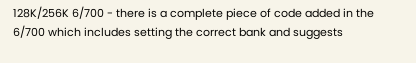128K/256K 6/700 - there is a complete piece of code added in the 6/700 which includes setting the correct bank and suggests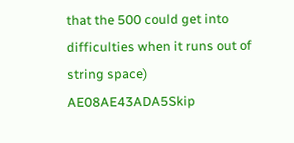that the 500 could get into difficulties when it runs out of string space)
AE08AE43ADA5Skip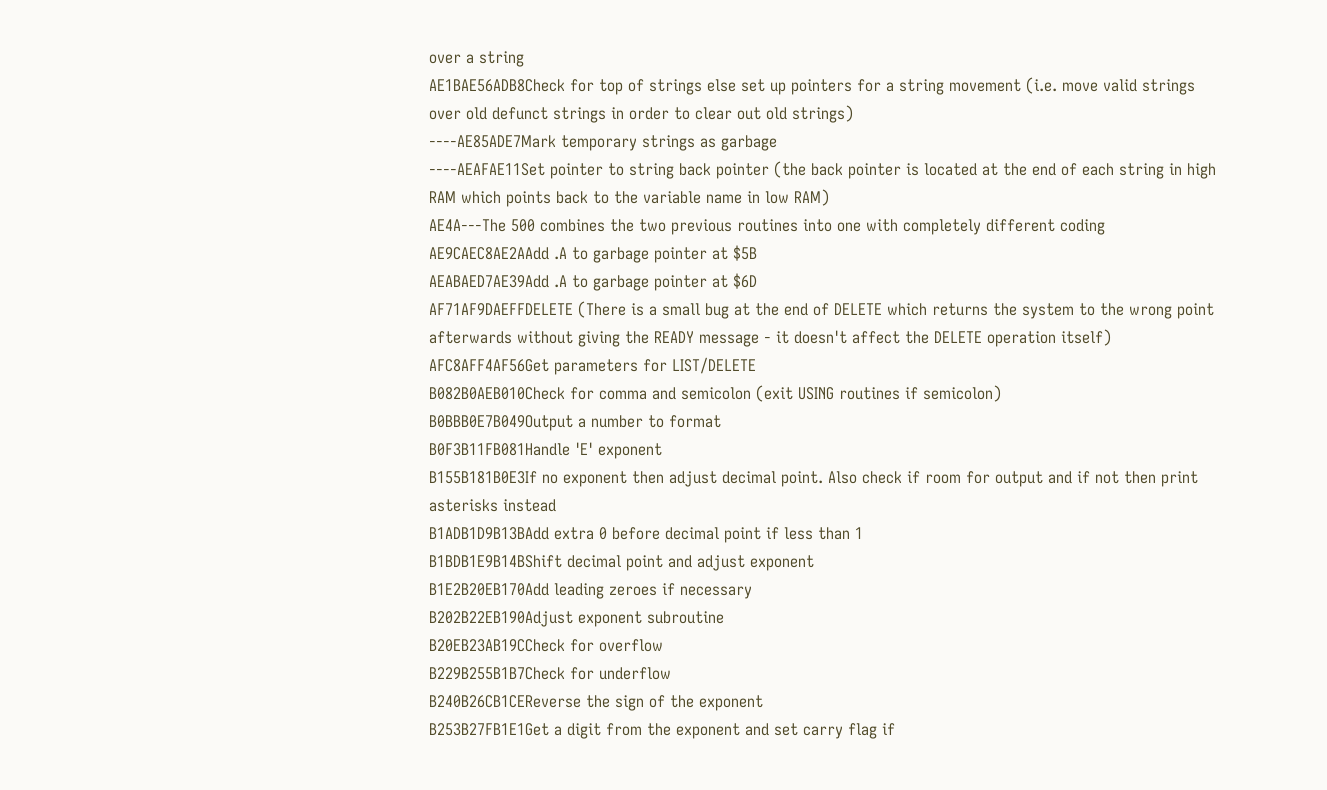over a string
AE1BAE56ADB8Check for top of strings else set up pointers for a string movement (i.e. move valid strings over old defunct strings in order to clear out old strings)
----AE85ADE7Mark temporary strings as garbage
----AEAFAE11Set pointer to string back pointer (the back pointer is located at the end of each string in high RAM which points back to the variable name in low RAM)
AE4A---The 500 combines the two previous routines into one with completely different coding
AE9CAEC8AE2AAdd .A to garbage pointer at $5B
AEABAED7AE39Add .A to garbage pointer at $6D
AF71AF9DAEFFDELETE (There is a small bug at the end of DELETE which returns the system to the wrong point afterwards without giving the READY message - it doesn't affect the DELETE operation itself)
AFC8AFF4AF56Get parameters for LIST/DELETE
B082B0AEB010Check for comma and semicolon (exit USING routines if semicolon)
B0BBB0E7B049Output a number to format
B0F3B11FB081Handle 'E' exponent
B155B181B0E3If no exponent then adjust decimal point. Also check if room for output and if not then print asterisks instead
B1ADB1D9B13BAdd extra 0 before decimal point if less than 1
B1BDB1E9B14BShift decimal point and adjust exponent
B1E2B20EB170Add leading zeroes if necessary
B202B22EB190Adjust exponent subroutine
B20EB23AB19CCheck for overflow
B229B255B1B7Check for underflow
B240B26CB1CEReverse the sign of the exponent
B253B27FB1E1Get a digit from the exponent and set carry flag if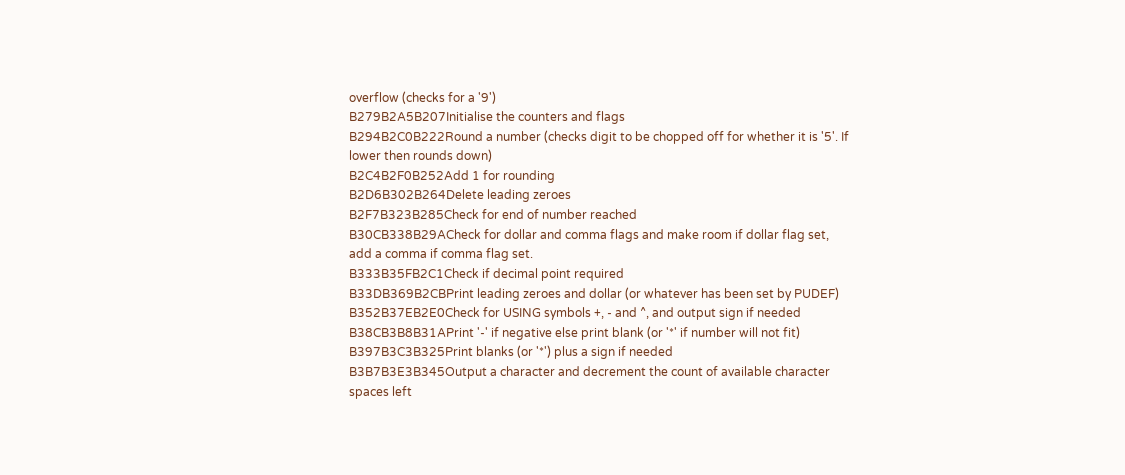overflow (checks for a '9')
B279B2A5B207Initialise the counters and flags
B294B2C0B222Round a number (checks digit to be chopped off for whether it is '5'. If lower then rounds down)
B2C4B2F0B252Add 1 for rounding
B2D6B302B264Delete leading zeroes
B2F7B323B285Check for end of number reached
B30CB338B29ACheck for dollar and comma flags and make room if dollar flag set, add a comma if comma flag set.
B333B35FB2C1Check if decimal point required
B33DB369B2CBPrint leading zeroes and dollar (or whatever has been set by PUDEF)
B352B37EB2E0Check for USING symbols +, - and ^, and output sign if needed
B38CB3B8B31APrint '-' if negative else print blank (or '*' if number will not fit)
B397B3C3B325Print blanks (or '*') plus a sign if needed
B3B7B3E3B345Output a character and decrement the count of available character spaces left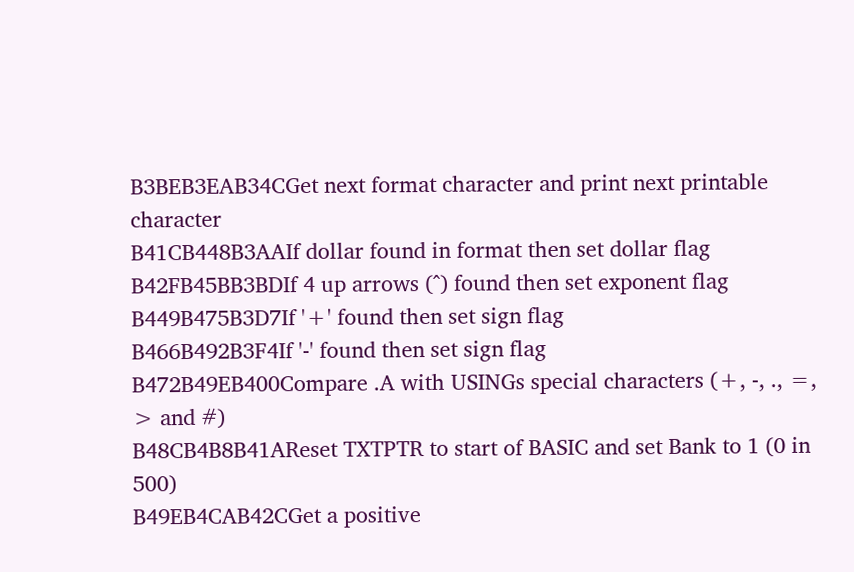B3BEB3EAB34CGet next format character and print next printable character
B41CB448B3AAIf dollar found in format then set dollar flag
B42FB45BB3BDIf 4 up arrows (^) found then set exponent flag
B449B475B3D7If '+' found then set sign flag
B466B492B3F4If '-' found then set sign flag
B472B49EB400Compare .A with USINGs special characters (+, -, ., =, > and #)
B48CB4B8B41AReset TXTPTR to start of BASIC and set Bank to 1 (0 in 500)
B49EB4CAB42CGet a positive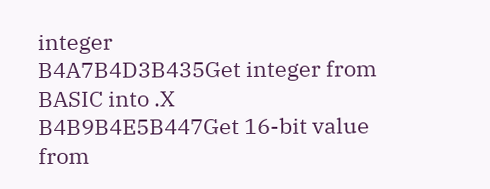integer
B4A7B4D3B435Get integer from BASIC into .X
B4B9B4E5B447Get 16-bit value from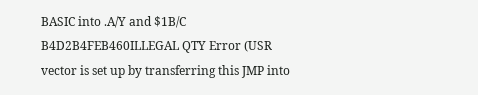BASIC into .A/Y and $1B/C
B4D2B4FEB460ILLEGAL QTY Error (USR vector is set up by transferring this JMP into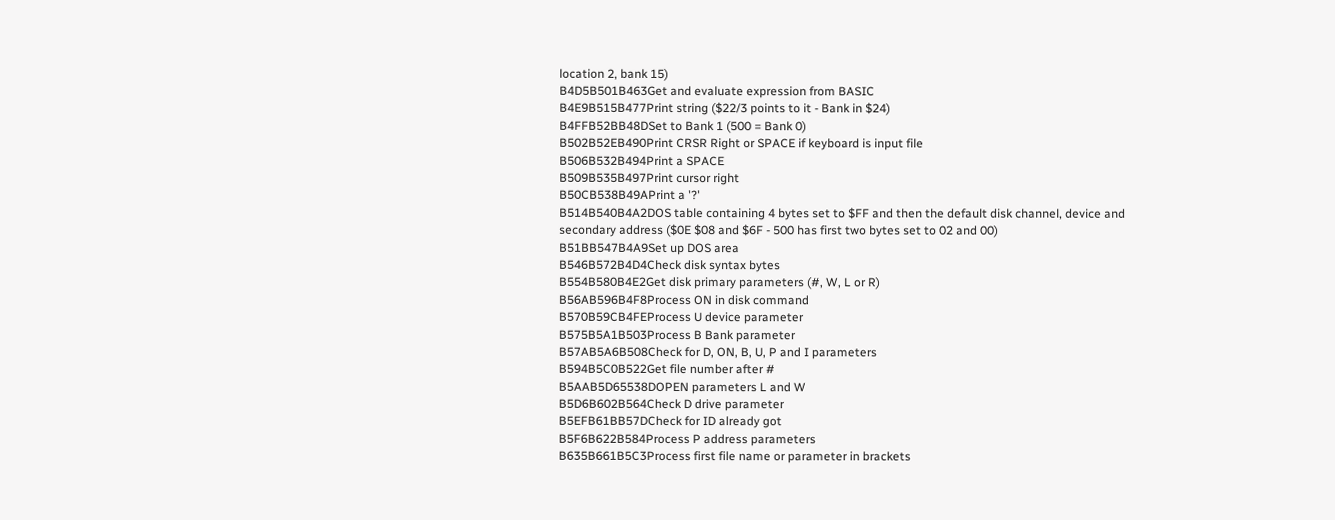location 2, bank 15)
B4D5B501B463Get and evaluate expression from BASIC
B4E9B515B477Print string ($22/3 points to it - Bank in $24)
B4FFB52BB48DSet to Bank 1 (500 = Bank 0)
B502B52EB490Print CRSR Right or SPACE if keyboard is input file
B506B532B494Print a SPACE
B509B535B497Print cursor right
B50CB538B49APrint a '?'
B514B540B4A2DOS table containing 4 bytes set to $FF and then the default disk channel, device and secondary address ($0E $08 and $6F - 500 has first two bytes set to 02 and 00)
B51BB547B4A9Set up DOS area
B546B572B4D4Check disk syntax bytes
B554B580B4E2Get disk primary parameters (#, W, L or R)
B56AB596B4F8Process ON in disk command
B570B59CB4FEProcess U device parameter
B575B5A1B503Process B Bank parameter
B57AB5A6B508Check for D, ON, B, U, P and I parameters
B594B5C0B522Get file number after #
B5AAB5D65538DOPEN parameters L and W
B5D6B602B564Check D drive parameter
B5EFB61BB57DCheck for ID already got
B5F6B622B584Process P address parameters
B635B661B5C3Process first file name or parameter in brackets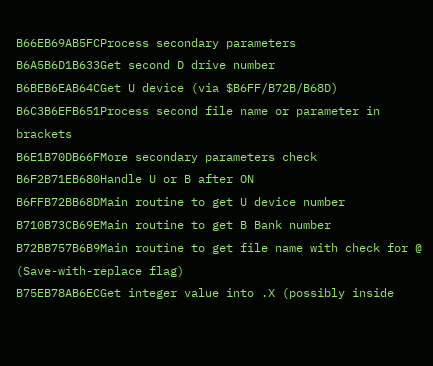B66EB69AB5FCProcess secondary parameters
B6A5B6D1B633Get second D drive number
B6BEB6EAB64CGet U device (via $B6FF/B72B/B68D)
B6C3B6EFB651Process second file name or parameter in brackets
B6E1B70DB66FMore secondary parameters check
B6F2B71EB680Handle U or B after ON
B6FFB72BB68DMain routine to get U device number
B710B73CB69EMain routine to get B Bank number
B72BB757B6B9Main routine to get file name with check for @ (Save-with-replace flag)
B75EB78AB6ECGet integer value into .X (possibly inside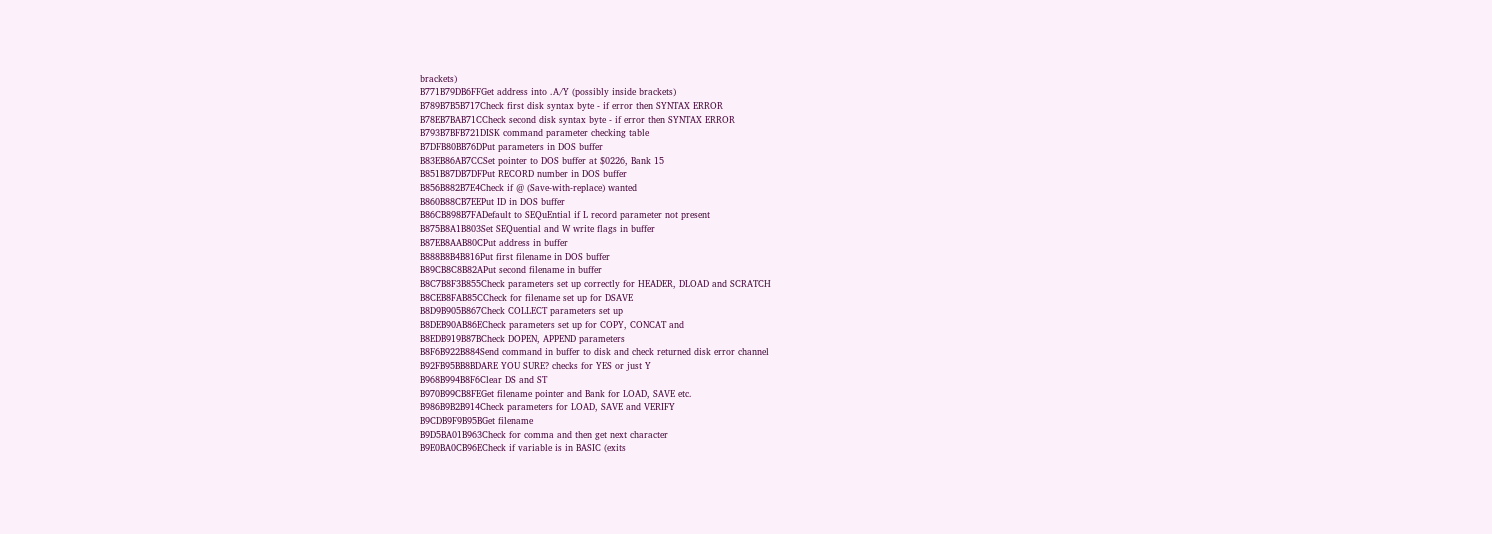brackets)
B771B79DB6FFGet address into .A/Y (possibly inside brackets)
B789B7B5B717Check first disk syntax byte - if error then SYNTAX ERROR
B78EB7BAB71CCheck second disk syntax byte - if error then SYNTAX ERROR
B793B7BFB721DISK command parameter checking table
B7DFB80BB76DPut parameters in DOS buffer
B83EB86AB7CCSet pointer to DOS buffer at $0226, Bank 15
B851B87DB7DFPut RECORD number in DOS buffer
B856B882B7E4Check if @ (Save-with-replace) wanted
B860B88CB7EEPut ID in DOS buffer
B86CB898B7FADefault to SEQuEntial if L record parameter not present
B875B8A1B803Set SEQuential and W write flags in buffer
B87EB8AAB80CPut address in buffer
B888B8B4B816Put first filename in DOS buffer
B89CB8C8B82APut second filename in buffer
B8C7B8F3B855Check parameters set up correctly for HEADER, DLOAD and SCRATCH
B8CEB8FAB85CCheck for filename set up for DSAVE
B8D9B905B867Check COLLECT parameters set up
B8DEB90AB86ECheck parameters set up for COPY, CONCAT and
B8EDB919B87BCheck DOPEN, APPEND parameters
B8F6B922B884Send command in buffer to disk and check returned disk error channel
B92FB95BB8BDARE YOU SURE? checks for YES or just Y
B968B994B8F6Clear DS and ST
B970B99CB8FEGet filename pointer and Bank for LOAD, SAVE etc.
B986B9B2B914Check parameters for LOAD, SAVE and VERIFY
B9CDB9F9B95BGet filename
B9D5BA01B963Check for comma and then get next character
B9E0BA0CB96ECheck if variable is in BASIC (exits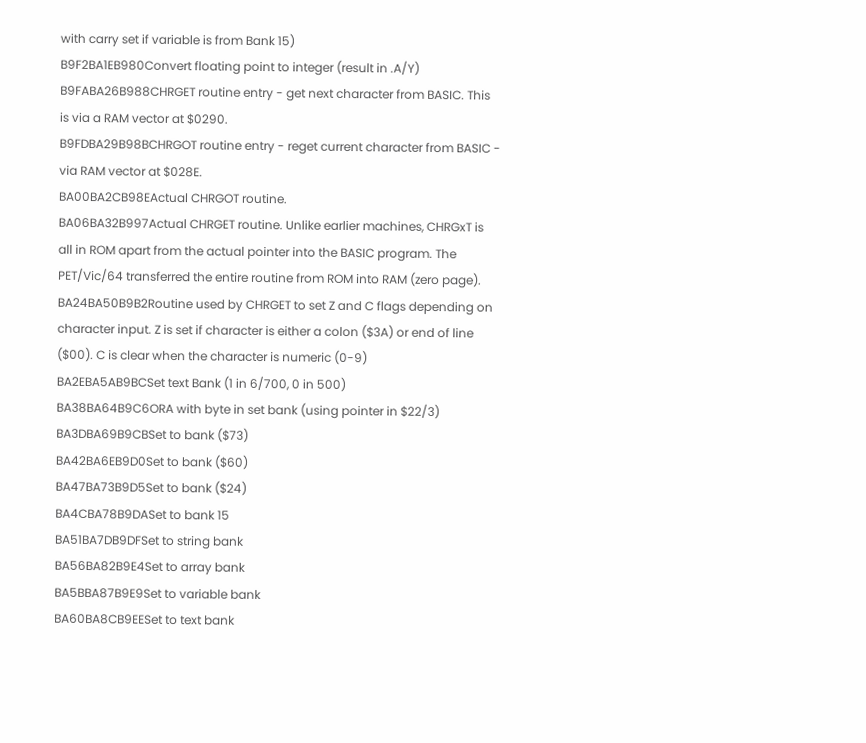with carry set if variable is from Bank 15)
B9F2BA1EB980Convert floating point to integer (result in .A/Y)
B9FABA26B988CHRGET routine entry - get next character from BASIC. This is via a RAM vector at $0290.
B9FDBA29B98BCHRGOT routine entry - reget current character from BASIC - via RAM vector at $028E.
BA00BA2CB98EActual CHRGOT routine.
BA06BA32B997Actual CHRGET routine. Unlike earlier machines, CHRGxT is all in ROM apart from the actual pointer into the BASIC program. The PET/Vic/64 transferred the entire routine from ROM into RAM (zero page).
BA24BA50B9B2Routine used by CHRGET to set Z and C flags depending on character input. Z is set if character is either a colon ($3A) or end of line ($00). C is clear when the character is numeric (0-9)
BA2EBA5AB9BCSet text Bank (1 in 6/700, 0 in 500)
BA38BA64B9C6ORA with byte in set bank (using pointer in $22/3)
BA3DBA69B9CBSet to bank ($73)
BA42BA6EB9D0Set to bank ($60)
BA47BA73B9D5Set to bank ($24)
BA4CBA78B9DASet to bank 15
BA51BA7DB9DFSet to string bank
BA56BA82B9E4Set to array bank
BA5BBA87B9E9Set to variable bank
BA60BA8CB9EESet to text bank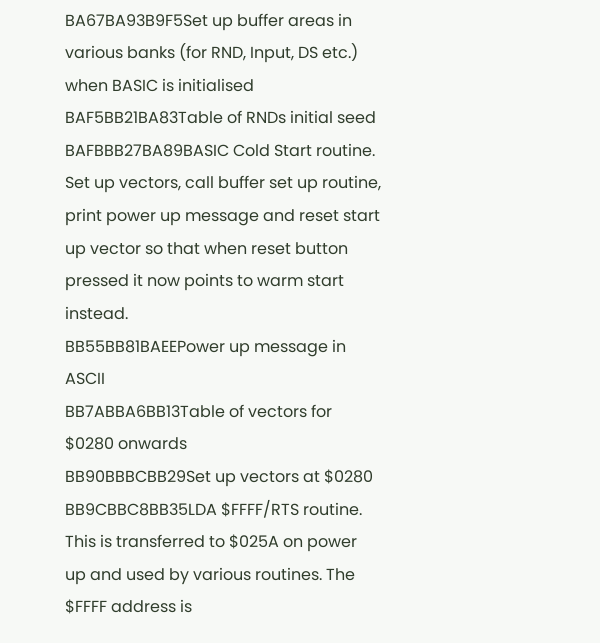BA67BA93B9F5Set up buffer areas in various banks (for RND, Input, DS etc.) when BASIC is initialised
BAF5BB21BA83Table of RNDs initial seed
BAFBBB27BA89BASIC Cold Start routine. Set up vectors, call buffer set up routine, print power up message and reset start up vector so that when reset button pressed it now points to warm start instead.
BB55BB81BAEEPower up message in ASCII
BB7ABBA6BB13Table of vectors for $0280 onwards
BB90BBBCBB29Set up vectors at $0280
BB9CBBC8BB35LDA $FFFF/RTS routine. This is transferred to $025A on power up and used by various routines. The $FFFF address is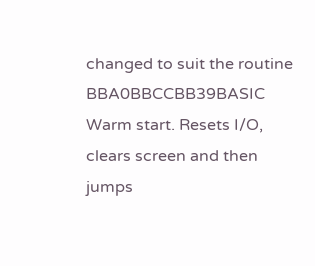changed to suit the routine
BBA0BBCCBB39BASIC Warm start. Resets I/O, clears screen and then jumps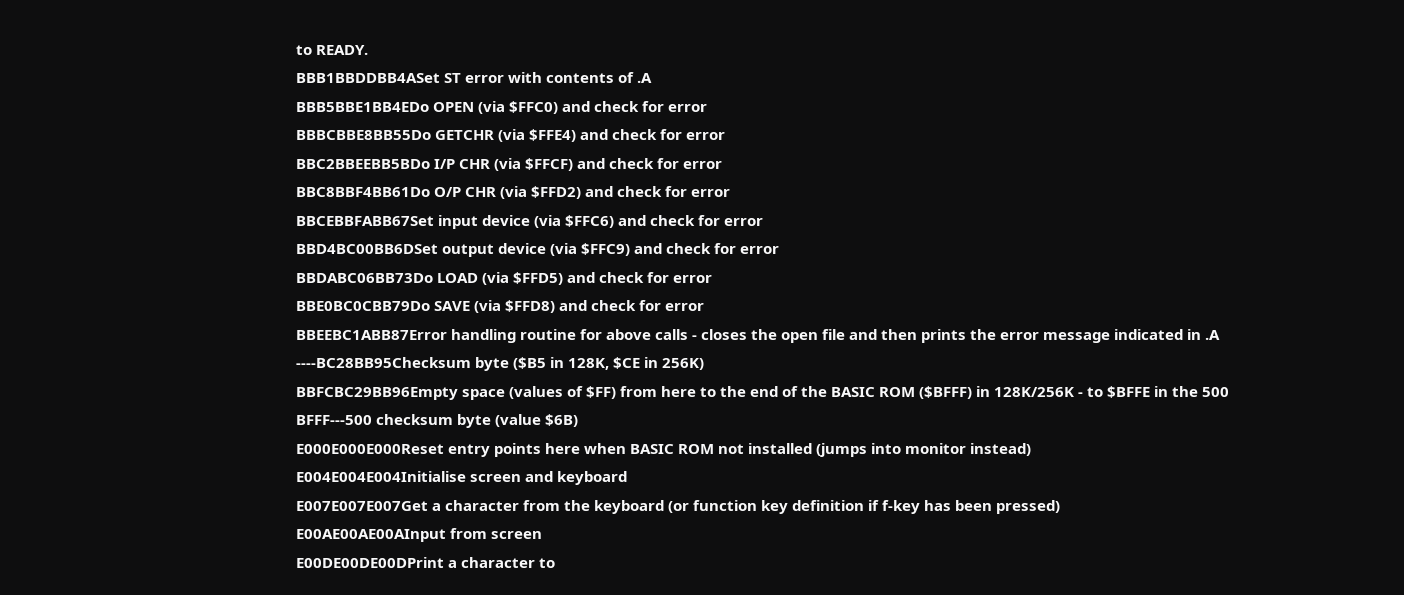to READY.
BBB1BBDDBB4ASet ST error with contents of .A
BBB5BBE1BB4EDo OPEN (via $FFC0) and check for error
BBBCBBE8BB55Do GETCHR (via $FFE4) and check for error
BBC2BBEEBB5BDo I/P CHR (via $FFCF) and check for error
BBC8BBF4BB61Do O/P CHR (via $FFD2) and check for error
BBCEBBFABB67Set input device (via $FFC6) and check for error
BBD4BC00BB6DSet output device (via $FFC9) and check for error
BBDABC06BB73Do LOAD (via $FFD5) and check for error
BBE0BC0CBB79Do SAVE (via $FFD8) and check for error
BBEEBC1ABB87Error handling routine for above calls - closes the open file and then prints the error message indicated in .A
----BC28BB95Checksum byte ($B5 in 128K, $CE in 256K)
BBFCBC29BB96Empty space (values of $FF) from here to the end of the BASIC ROM ($BFFF) in 128K/256K - to $BFFE in the 500
BFFF---500 checksum byte (value $6B)
E000E000E000Reset entry points here when BASIC ROM not installed (jumps into monitor instead)
E004E004E004Initialise screen and keyboard
E007E007E007Get a character from the keyboard (or function key definition if f-key has been pressed)
E00AE00AE00AInput from screen
E00DE00DE00DPrint a character to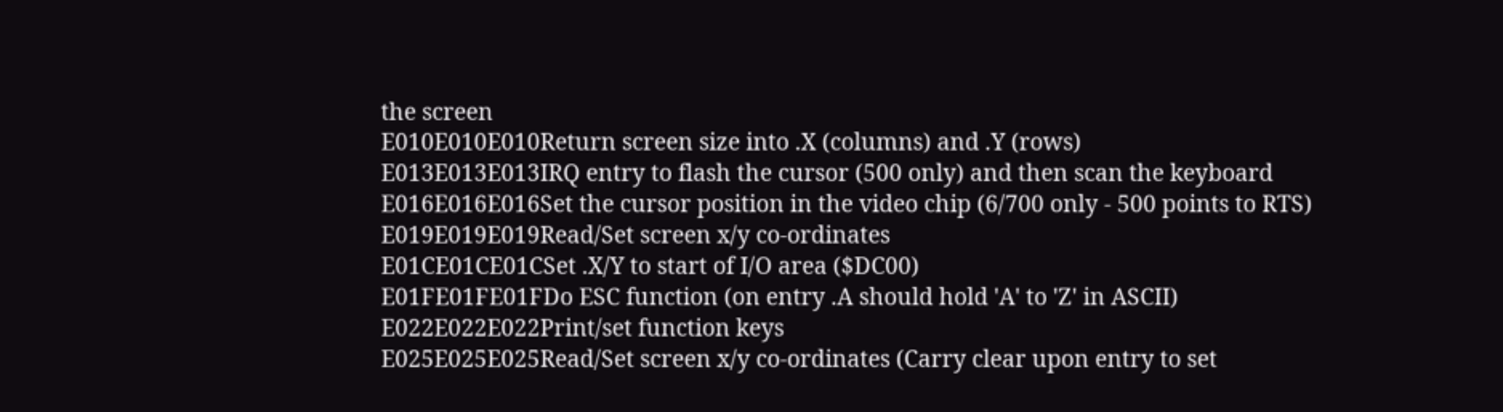the screen
E010E010E010Return screen size into .X (columns) and .Y (rows)
E013E013E013IRQ entry to flash the cursor (500 only) and then scan the keyboard
E016E016E016Set the cursor position in the video chip (6/700 only - 500 points to RTS)
E019E019E019Read/Set screen x/y co-ordinates
E01CE01CE01CSet .X/Y to start of I/O area ($DC00)
E01FE01FE01FDo ESC function (on entry .A should hold 'A' to 'Z' in ASCII)
E022E022E022Print/set function keys
E025E025E025Read/Set screen x/y co-ordinates (Carry clear upon entry to set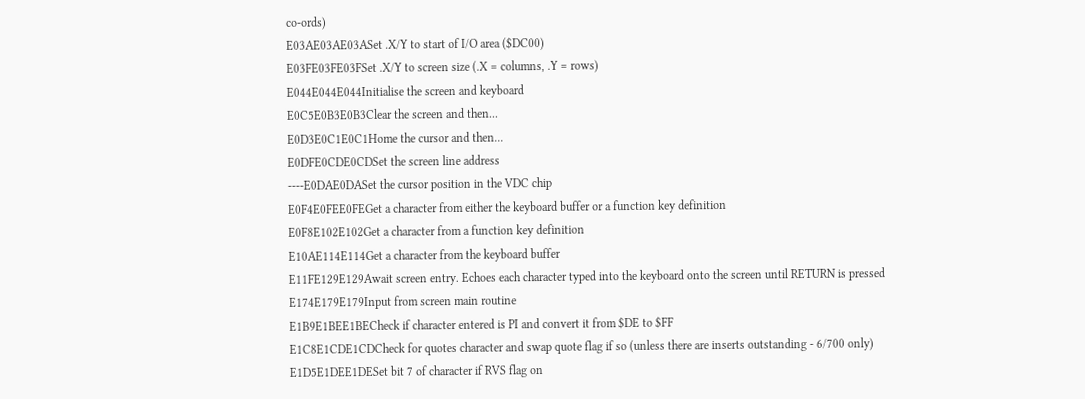co-ords)
E03AE03AE03ASet .X/Y to start of I/O area ($DC00)
E03FE03FE03FSet .X/Y to screen size (.X = columns, .Y = rows)
E044E044E044Initialise the screen and keyboard
E0C5E0B3E0B3Clear the screen and then...
E0D3E0C1E0C1Home the cursor and then...
E0DFE0CDE0CDSet the screen line address
----E0DAE0DASet the cursor position in the VDC chip
E0F4E0FEE0FEGet a character from either the keyboard buffer or a function key definition
E0F8E102E102Get a character from a function key definition
E10AE114E114Get a character from the keyboard buffer
E11FE129E129Await screen entry. Echoes each character typed into the keyboard onto the screen until RETURN is pressed
E174E179E179Input from screen main routine
E1B9E1BEE1BECheck if character entered is PI and convert it from $DE to $FF
E1C8E1CDE1CDCheck for quotes character and swap quote flag if so (unless there are inserts outstanding - 6/700 only)
E1D5E1DEE1DESet bit 7 of character if RVS flag on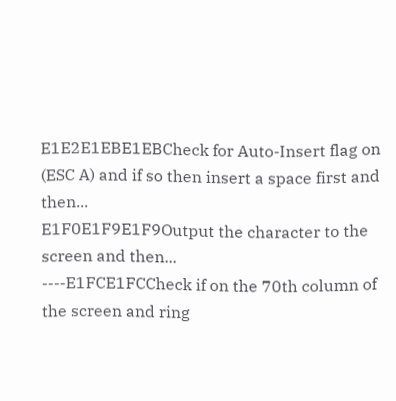E1E2E1EBE1EBCheck for Auto-Insert flag on (ESC A) and if so then insert a space first and then...
E1F0E1F9E1F9Output the character to the screen and then...
----E1FCE1FCCheck if on the 70th column of the screen and ring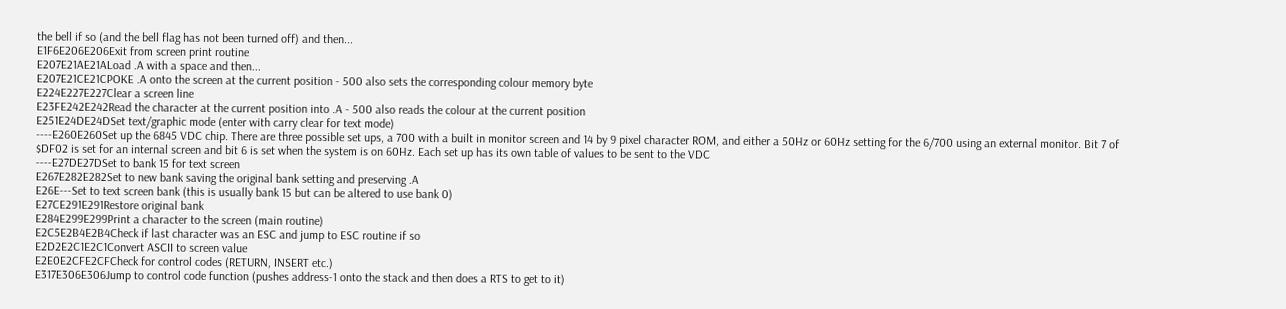the bell if so (and the bell flag has not been turned off) and then...
E1F6E206E206Exit from screen print routine
E207E21AE21ALoad .A with a space and then...
E207E21CE21CPOKE .A onto the screen at the current position - 500 also sets the corresponding colour memory byte
E224E227E227Clear a screen line
E23FE242E242Read the character at the current position into .A - 500 also reads the colour at the current position
E251E24DE24DSet text/graphic mode (enter with carry clear for text mode)
----E260E260Set up the 6845 VDC chip. There are three possible set ups, a 700 with a built in monitor screen and 14 by 9 pixel character ROM, and either a 50Hz or 60Hz setting for the 6/700 using an external monitor. Bit 7 of $DF02 is set for an internal screen and bit 6 is set when the system is on 60Hz. Each set up has its own table of values to be sent to the VDC
----E27DE27DSet to bank 15 for text screen
E267E282E282Set to new bank saving the original bank setting and preserving .A
E26E---Set to text screen bank (this is usually bank 15 but can be altered to use bank 0)
E27CE291E291Restore original bank
E284E299E299Print a character to the screen (main routine)
E2C5E2B4E2B4Check if last character was an ESC and jump to ESC routine if so
E2D2E2C1E2C1Convert ASCII to screen value
E2E0E2CFE2CFCheck for control codes (RETURN, INSERT etc.)
E317E306E306Jump to control code function (pushes address-1 onto the stack and then does a RTS to get to it)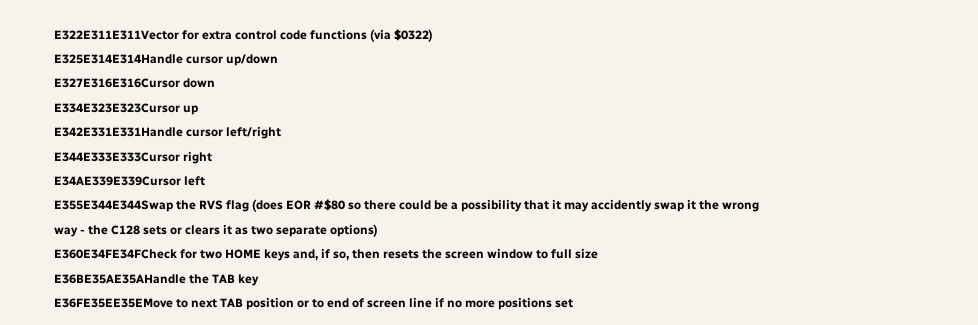E322E311E311Vector for extra control code functions (via $0322)
E325E314E314Handle cursor up/down
E327E316E316Cursor down
E334E323E323Cursor up
E342E331E331Handle cursor left/right
E344E333E333Cursor right
E34AE339E339Cursor left
E355E344E344Swap the RVS flag (does EOR #$80 so there could be a possibility that it may accidently swap it the wrong way - the C128 sets or clears it as two separate options)
E360E34FE34FCheck for two HOME keys and, if so, then resets the screen window to full size
E36BE35AE35AHandle the TAB key
E36FE35EE35EMove to next TAB position or to end of screen line if no more positions set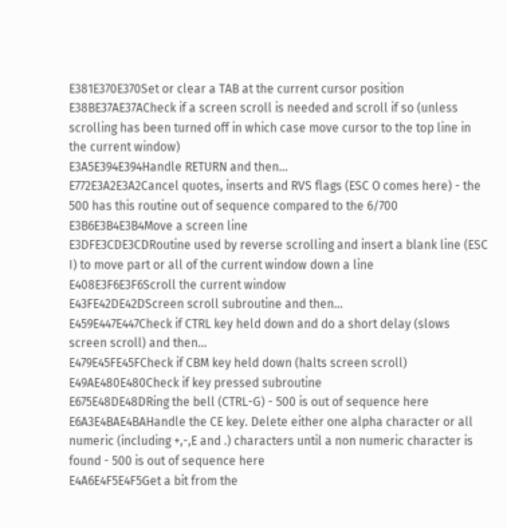E381E370E370Set or clear a TAB at the current cursor position
E38BE37AE37ACheck if a screen scroll is needed and scroll if so (unless scrolling has been turned off in which case move cursor to the top line in the current window)
E3A5E394E394Handle RETURN and then...
E772E3A2E3A2Cancel quotes, inserts and RVS flags (ESC O comes here) - the 500 has this routine out of sequence compared to the 6/700
E3B6E3B4E3B4Move a screen line
E3DFE3CDE3CDRoutine used by reverse scrolling and insert a blank line (ESC I) to move part or all of the current window down a line
E408E3F6E3F6Scroll the current window
E43FE42DE42DScreen scroll subroutine and then...
E459E447E447Check if CTRL key held down and do a short delay (slows screen scroll) and then...
E479E45FE45FCheck if CBM key held down (halts screen scroll)
E49AE480E480Check if key pressed subroutine
E675E48DE48DRing the bell (CTRL-G) - 500 is out of sequence here
E6A3E4BAE4BAHandle the CE key. Delete either one alpha character or all numeric (including +,-,E and .) characters until a non numeric character is found - 500 is out of sequence here
E4A6E4F5E4F5Get a bit from the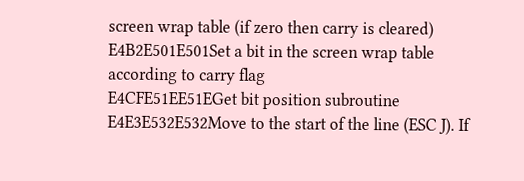screen wrap table (if zero then carry is cleared)
E4B2E501E501Set a bit in the screen wrap table according to carry flag
E4CFE51EE51EGet bit position subroutine
E4E3E532E532Move to the start of the line (ESC J). If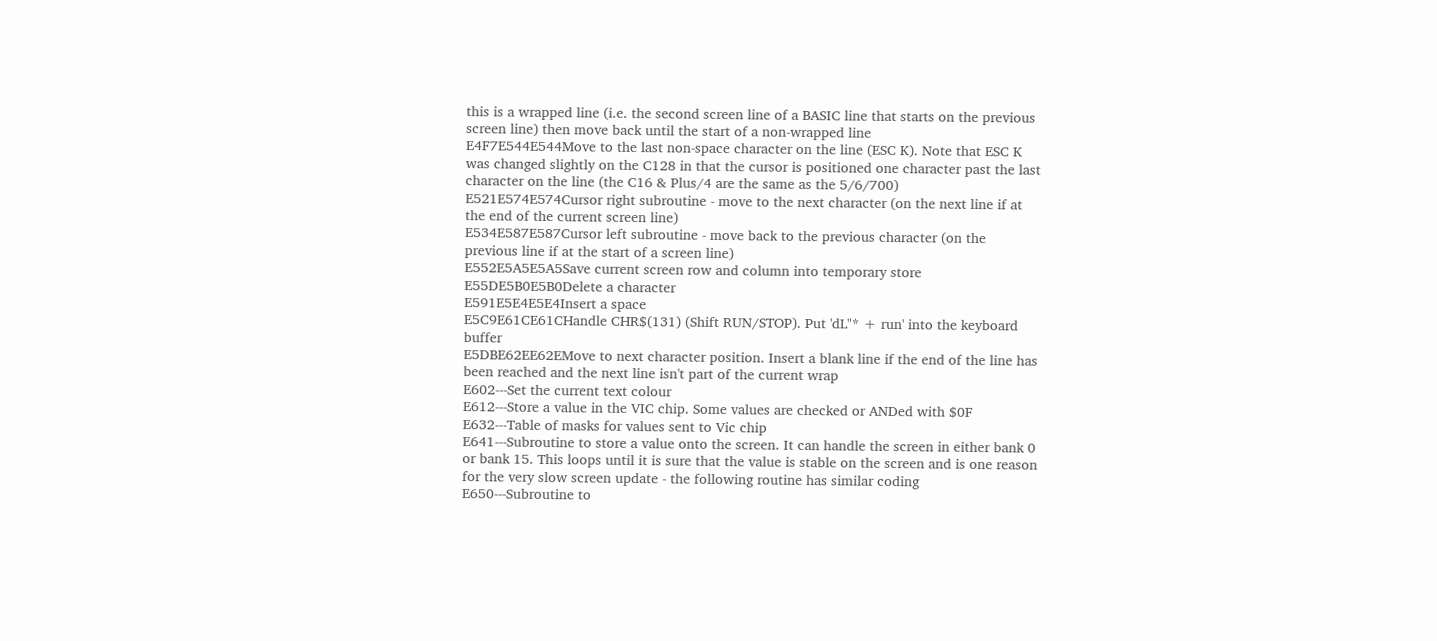this is a wrapped line (i.e. the second screen line of a BASIC line that starts on the previous screen line) then move back until the start of a non-wrapped line
E4F7E544E544Move to the last non-space character on the line (ESC K). Note that ESC K was changed slightly on the C128 in that the cursor is positioned one character past the last character on the line (the C16 & Plus/4 are the same as the 5/6/700)
E521E574E574Cursor right subroutine - move to the next character (on the next line if at the end of the current screen line)
E534E587E587Cursor left subroutine - move back to the previous character (on the previous line if at the start of a screen line)
E552E5A5E5A5Save current screen row and column into temporary store
E55DE5B0E5B0Delete a character
E591E5E4E5E4Insert a space
E5C9E61CE61CHandle CHR$(131) (Shift RUN/STOP). Put 'dL"* + run' into the keyboard buffer
E5DBE62EE62EMove to next character position. Insert a blank line if the end of the line has been reached and the next line isn't part of the current wrap
E602---Set the current text colour
E612---Store a value in the VIC chip. Some values are checked or ANDed with $0F
E632---Table of masks for values sent to Vic chip
E641---Subroutine to store a value onto the screen. It can handle the screen in either bank 0 or bank 15. This loops until it is sure that the value is stable on the screen and is one reason for the very slow screen update - the following routine has similar coding
E650---Subroutine to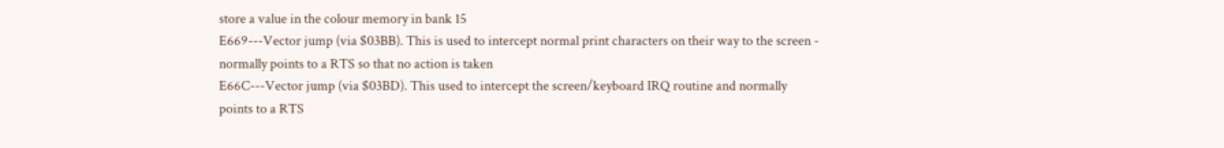store a value in the colour memory in bank 15
E669---Vector jump (via $03BB). This is used to intercept normal print characters on their way to the screen - normally points to a RTS so that no action is taken
E66C---Vector jump (via $03BD). This used to intercept the screen/keyboard IRQ routine and normally points to a RTS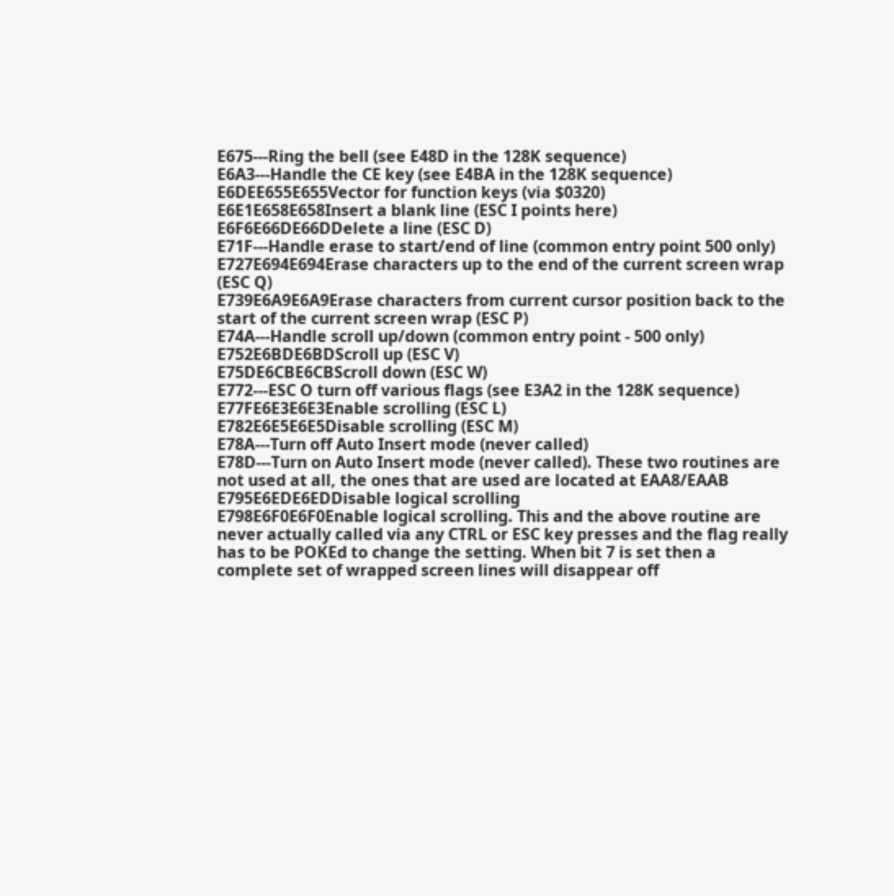E675---Ring the bell (see E48D in the 128K sequence)
E6A3---Handle the CE key (see E4BA in the 128K sequence)
E6DEE655E655Vector for function keys (via $0320)
E6E1E658E658Insert a blank line (ESC I points here)
E6F6E66DE66DDelete a line (ESC D)
E71F---Handle erase to start/end of line (common entry point 500 only)
E727E694E694Erase characters up to the end of the current screen wrap (ESC Q)
E739E6A9E6A9Erase characters from current cursor position back to the start of the current screen wrap (ESC P)
E74A---Handle scroll up/down (common entry point - 500 only)
E752E6BDE6BDScroll up (ESC V)
E75DE6CBE6CBScroll down (ESC W)
E772---ESC O turn off various flags (see E3A2 in the 128K sequence)
E77FE6E3E6E3Enable scrolling (ESC L)
E782E6E5E6E5Disable scrolling (ESC M)
E78A---Turn off Auto Insert mode (never called)
E78D---Turn on Auto Insert mode (never called). These two routines are not used at all, the ones that are used are located at EAA8/EAAB
E795E6EDE6EDDisable logical scrolling
E798E6F0E6F0Enable logical scrolling. This and the above routine are never actually called via any CTRL or ESC key presses and the flag really has to be POKEd to change the setting. When bit 7 is set then a complete set of wrapped screen lines will disappear off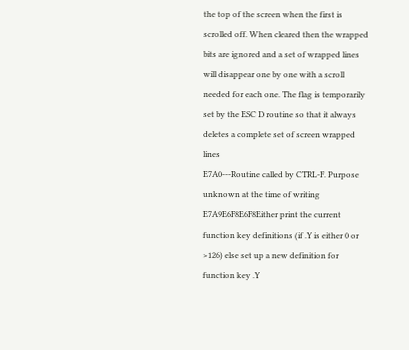the top of the screen when the first is scrolled off. When cleared then the wrapped bits are ignored and a set of wrapped lines will disappear one by one with a scroll needed for each one. The flag is temporarily set by the ESC D routine so that it always deletes a complete set of screen wrapped lines
E7A0---Routine called by CTRL-F. Purpose unknown at the time of writing
E7A9E6F8E6F8Either print the current function key definitions (if .Y is either 0 or >126) else set up a new definition for function key .Y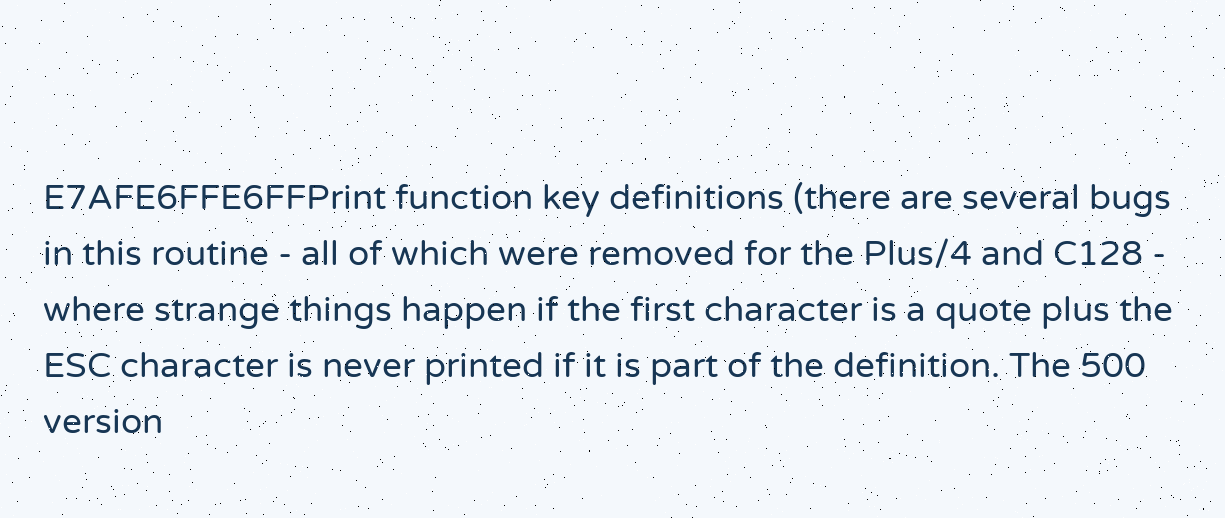E7AFE6FFE6FFPrint function key definitions (there are several bugs in this routine - all of which were removed for the Plus/4 and C128 - where strange things happen if the first character is a quote plus the ESC character is never printed if it is part of the definition. The 500 version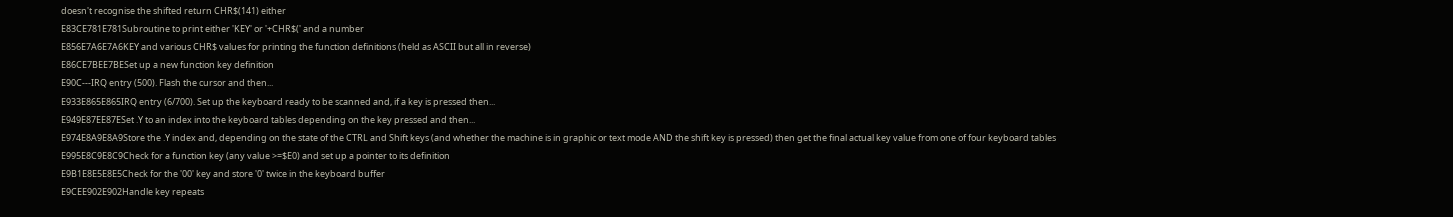doesn't recognise the shifted return CHR$(141) either
E83CE781E781Subroutine to print either 'KEY' or '+CHR$(' and a number
E856E7A6E7A6KEY and various CHR$ values for printing the function definitions (held as ASCII but all in reverse)
E86CE7BEE7BESet up a new function key definition
E90C---IRQ entry (500). Flash the cursor and then...
E933E865E865IRQ entry (6/700). Set up the keyboard ready to be scanned and, if a key is pressed then...
E949E87EE87ESet .Y to an index into the keyboard tables depending on the key pressed and then...
E974E8A9E8A9Store the .Y index and, depending on the state of the CTRL and Shift keys (and whether the machine is in graphic or text mode AND the shift key is pressed) then get the final actual key value from one of four keyboard tables
E995E8C9E8C9Check for a function key (any value >=$E0) and set up a pointer to its definition
E9B1E8E5E8E5Check for the '00' key and store '0' twice in the keyboard buffer
E9CEE902E902Handle key repeats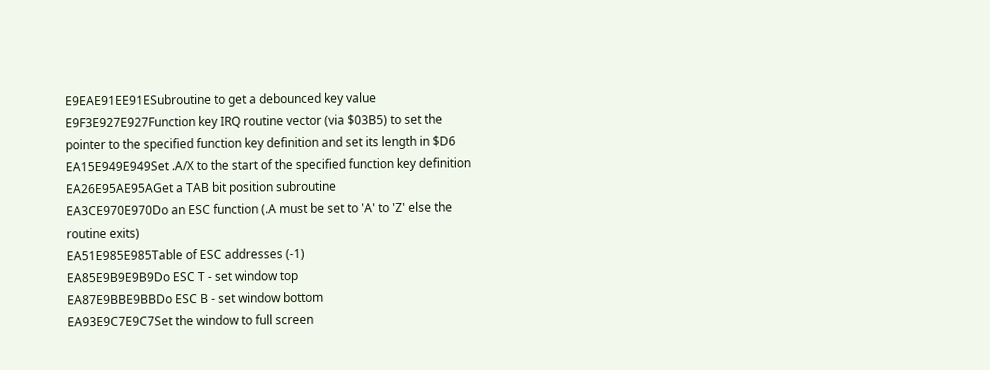E9EAE91EE91ESubroutine to get a debounced key value
E9F3E927E927Function key IRQ routine vector (via $03B5) to set the pointer to the specified function key definition and set its length in $D6
EA15E949E949Set .A/X to the start of the specified function key definition
EA26E95AE95AGet a TAB bit position subroutine
EA3CE970E970Do an ESC function (.A must be set to 'A' to 'Z' else the routine exits)
EA51E985E985Table of ESC addresses (-1)
EA85E9B9E9B9Do ESC T - set window top
EA87E9BBE9BBDo ESC B - set window bottom
EA93E9C7E9C7Set the window to full screen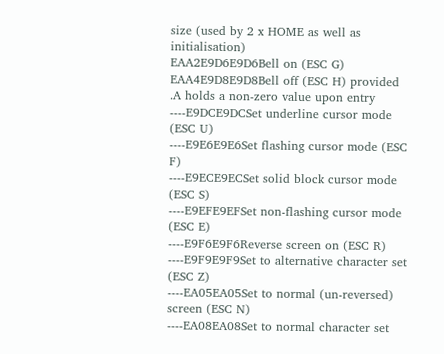size (used by 2 x HOME as well as initialisation)
EAA2E9D6E9D6Bell on (ESC G)
EAA4E9D8E9D8Bell off (ESC H) provided .A holds a non-zero value upon entry
----E9DCE9DCSet underline cursor mode (ESC U)
----E9E6E9E6Set flashing cursor mode (ESC F)
----E9ECE9ECSet solid block cursor mode (ESC S)
----E9EFE9EFSet non-flashing cursor mode (ESC E)
----E9F6E9F6Reverse screen on (ESC R)
----E9F9E9F9Set to alternative character set (ESC Z)
----EA05EA05Set to normal (un-reversed) screen (ESC N)
----EA08EA08Set to normal character set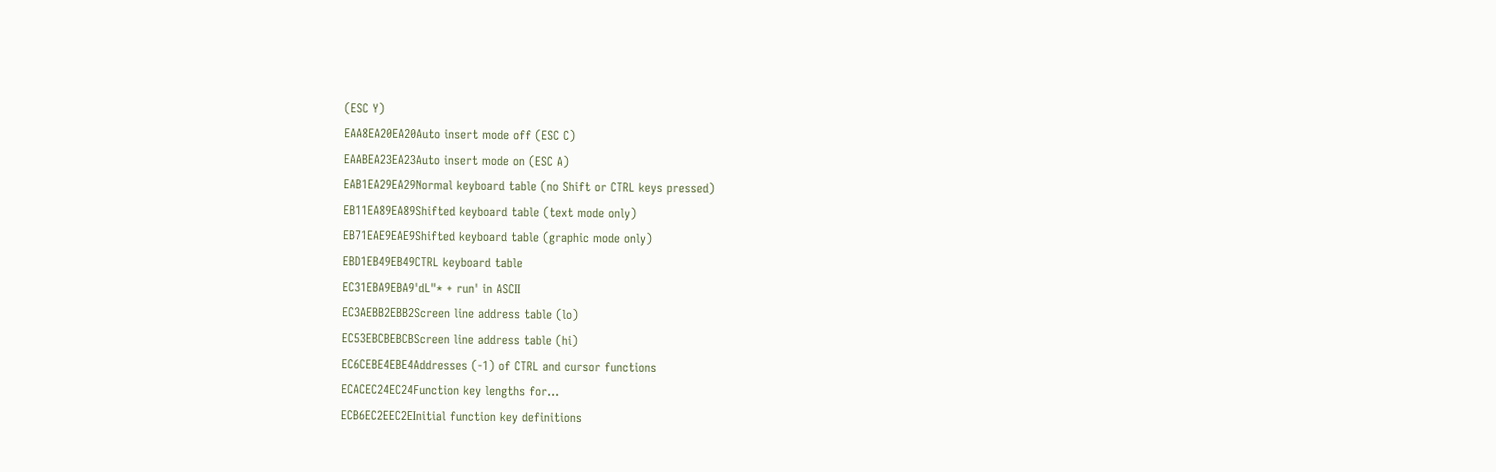(ESC Y)
EAA8EA20EA20Auto insert mode off (ESC C)
EAABEA23EA23Auto insert mode on (ESC A)
EAB1EA29EA29Normal keyboard table (no Shift or CTRL keys pressed)
EB11EA89EA89Shifted keyboard table (text mode only)
EB71EAE9EAE9Shifted keyboard table (graphic mode only)
EBD1EB49EB49CTRL keyboard table
EC31EBA9EBA9'dL"* + run' in ASCII
EC3AEBB2EBB2Screen line address table (lo)
EC53EBCBEBCBScreen line address table (hi)
EC6CEBE4EBE4Addresses (-1) of CTRL and cursor functions
ECACEC24EC24Function key lengths for...
ECB6EC2EEC2EInitial function key definitions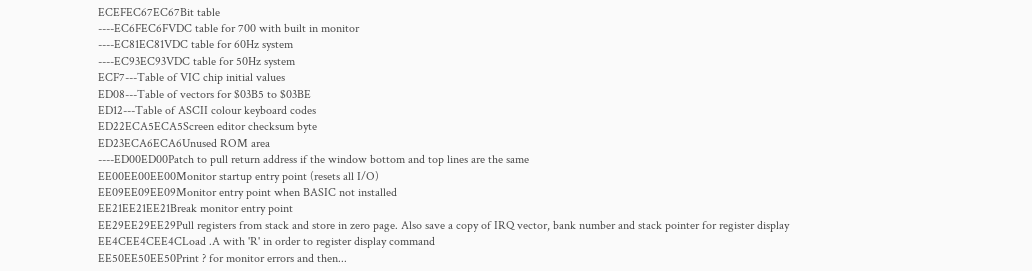ECEFEC67EC67Bit table
----EC6FEC6FVDC table for 700 with built in monitor
----EC81EC81VDC table for 60Hz system
----EC93EC93VDC table for 50Hz system
ECF7---Table of VIC chip initial values
ED08---Table of vectors for $03B5 to $03BE
ED12---Table of ASCII colour keyboard codes
ED22ECA5ECA5Screen editor checksum byte
ED23ECA6ECA6Unused ROM area
----ED00ED00Patch to pull return address if the window bottom and top lines are the same
EE00EE00EE00Monitor startup entry point (resets all I/O)
EE09EE09EE09Monitor entry point when BASIC not installed
EE21EE21EE21Break monitor entry point
EE29EE29EE29Pull registers from stack and store in zero page. Also save a copy of IRQ vector, bank number and stack pointer for register display
EE4CEE4CEE4CLoad .A with 'R' in order to register display command
EE50EE50EE50Print ? for monitor errors and then...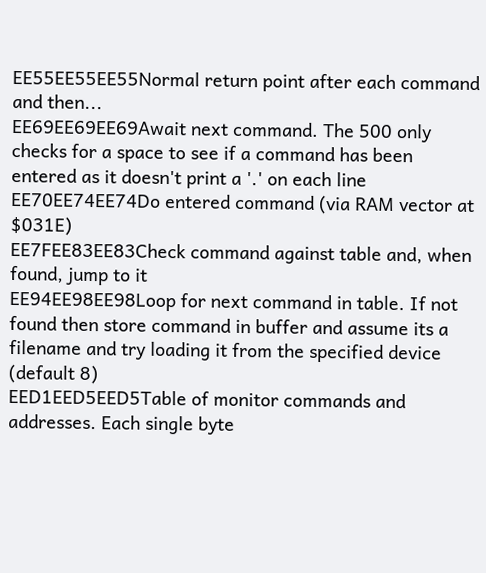EE55EE55EE55Normal return point after each command and then...
EE69EE69EE69Await next command. The 500 only checks for a space to see if a command has been entered as it doesn't print a '.' on each line
EE70EE74EE74Do entered command (via RAM vector at $031E)
EE7FEE83EE83Check command against table and, when found, jump to it
EE94EE98EE98Loop for next command in table. If not found then store command in buffer and assume its a filename and try loading it from the specified device (default 8)
EED1EED5EED5Table of monitor commands and addresses. Each single byte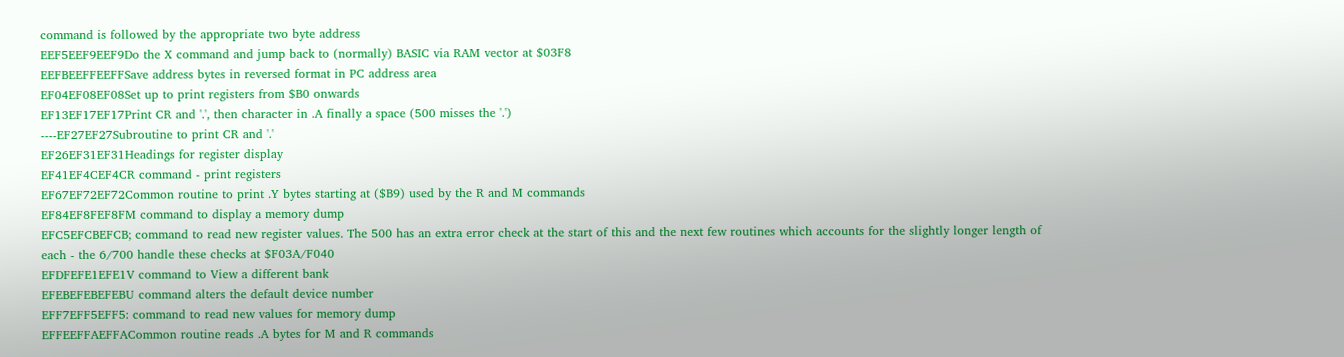command is followed by the appropriate two byte address
EEF5EEF9EEF9Do the X command and jump back to (normally) BASIC via RAM vector at $03F8
EEFBEEFFEEFFSave address bytes in reversed format in PC address area
EF04EF08EF08Set up to print registers from $B0 onwards
EF13EF17EF17Print CR and '.', then character in .A finally a space (500 misses the '.')
----EF27EF27Subroutine to print CR and '.'
EF26EF31EF31Headings for register display
EF41EF4CEF4CR command - print registers
EF67EF72EF72Common routine to print .Y bytes starting at ($B9) used by the R and M commands
EF84EF8FEF8FM command to display a memory dump
EFC5EFCBEFCB; command to read new register values. The 500 has an extra error check at the start of this and the next few routines which accounts for the slightly longer length of each - the 6/700 handle these checks at $F03A/F040
EFDFEFE1EFE1V command to View a different bank
EFEBEFEBEFEBU command alters the default device number
EFF7EFF5EFF5: command to read new values for memory dump
EFFEEFFAEFFACommon routine reads .A bytes for M and R commands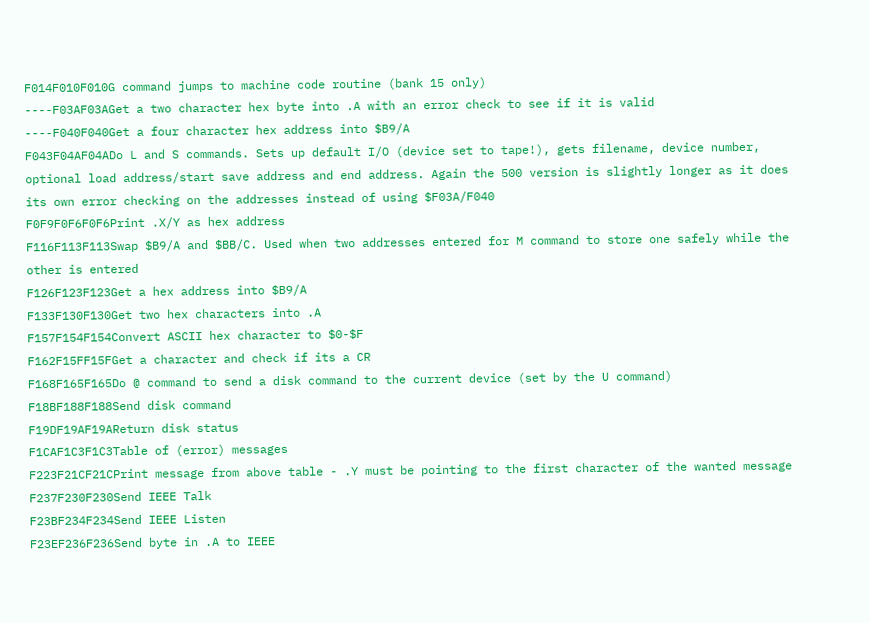F014F010F010G command jumps to machine code routine (bank 15 only)
----F03AF03AGet a two character hex byte into .A with an error check to see if it is valid
----F040F040Get a four character hex address into $B9/A
F043F04AF04ADo L and S commands. Sets up default I/O (device set to tape!), gets filename, device number, optional load address/start save address and end address. Again the 500 version is slightly longer as it does its own error checking on the addresses instead of using $F03A/F040
F0F9F0F6F0F6Print .X/Y as hex address
F116F113F113Swap $B9/A and $BB/C. Used when two addresses entered for M command to store one safely while the other is entered
F126F123F123Get a hex address into $B9/A
F133F130F130Get two hex characters into .A
F157F154F154Convert ASCII hex character to $0-$F
F162F15FF15FGet a character and check if its a CR
F168F165F165Do @ command to send a disk command to the current device (set by the U command)
F18BF188F188Send disk command
F19DF19AF19AReturn disk status
F1CAF1C3F1C3Table of (error) messages
F223F21CF21CPrint message from above table - .Y must be pointing to the first character of the wanted message
F237F230F230Send IEEE Talk
F23BF234F234Send IEEE Listen
F23EF236F236Send byte in .A to IEEE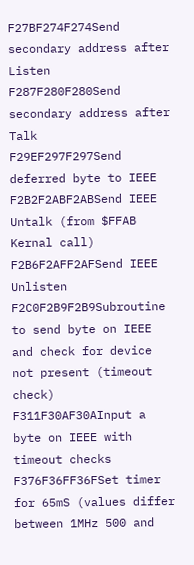F27BF274F274Send secondary address after Listen
F287F280F280Send secondary address after Talk
F29EF297F297Send deferred byte to IEEE
F2B2F2ABF2ABSend IEEE Untalk (from $FFAB Kernal call)
F2B6F2AFF2AFSend IEEE Unlisten
F2C0F2B9F2B9Subroutine to send byte on IEEE and check for device not present (timeout check)
F311F30AF30AInput a byte on IEEE with timeout checks
F376F36FF36FSet timer for 65mS (values differ between 1MHz 500 and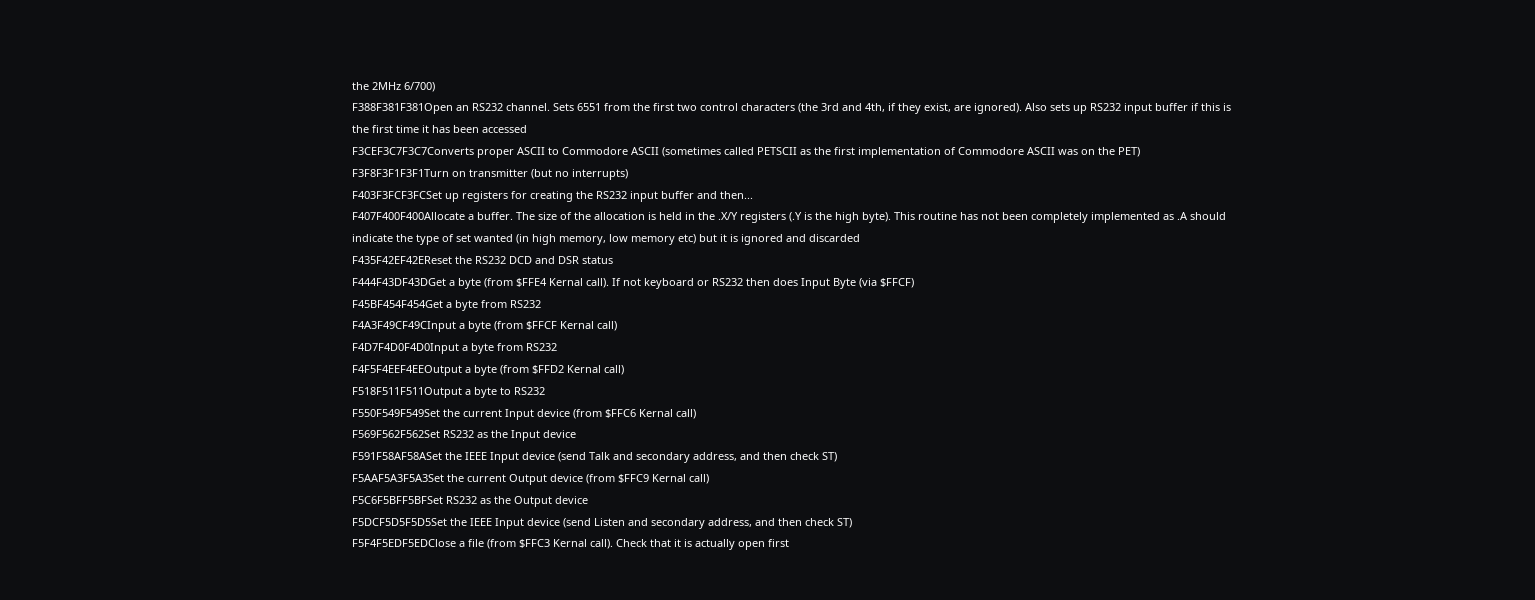the 2MHz 6/700)
F388F381F381Open an RS232 channel. Sets 6551 from the first two control characters (the 3rd and 4th, if they exist, are ignored). Also sets up RS232 input buffer if this is the first time it has been accessed
F3CEF3C7F3C7Converts proper ASCII to Commodore ASCII (sometimes called PETSCII as the first implementation of Commodore ASCII was on the PET)
F3F8F3F1F3F1Turn on transmitter (but no interrupts)
F403F3FCF3FCSet up registers for creating the RS232 input buffer and then...
F407F400F400Allocate a buffer. The size of the allocation is held in the .X/Y registers (.Y is the high byte). This routine has not been completely implemented as .A should indicate the type of set wanted (in high memory, low memory etc) but it is ignored and discarded
F435F42EF42EReset the RS232 DCD and DSR status
F444F43DF43DGet a byte (from $FFE4 Kernal call). If not keyboard or RS232 then does Input Byte (via $FFCF)
F45BF454F454Get a byte from RS232
F4A3F49CF49CInput a byte (from $FFCF Kernal call)
F4D7F4D0F4D0Input a byte from RS232
F4F5F4EEF4EEOutput a byte (from $FFD2 Kernal call)
F518F511F511Output a byte to RS232
F550F549F549Set the current Input device (from $FFC6 Kernal call)
F569F562F562Set RS232 as the Input device
F591F58AF58ASet the IEEE Input device (send Talk and secondary address, and then check ST)
F5AAF5A3F5A3Set the current Output device (from $FFC9 Kernal call)
F5C6F5BFF5BFSet RS232 as the Output device
F5DCF5D5F5D5Set the IEEE Input device (send Listen and secondary address, and then check ST)
F5F4F5EDF5EDClose a file (from $FFC3 Kernal call). Check that it is actually open first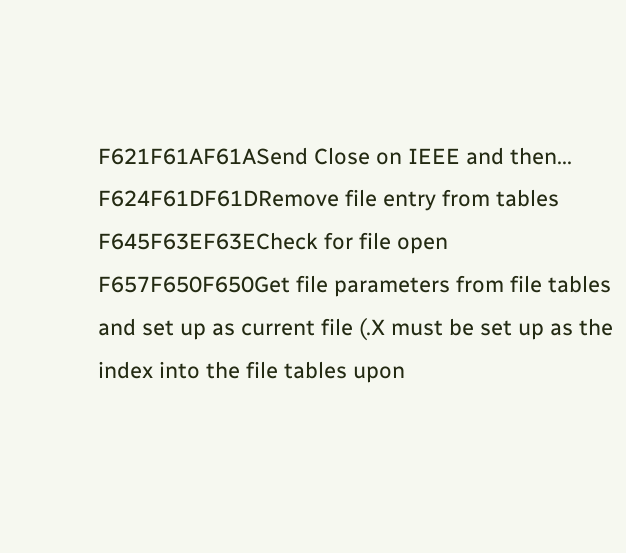F621F61AF61ASend Close on IEEE and then...
F624F61DF61DRemove file entry from tables
F645F63EF63ECheck for file open
F657F650F650Get file parameters from file tables and set up as current file (.X must be set up as the index into the file tables upon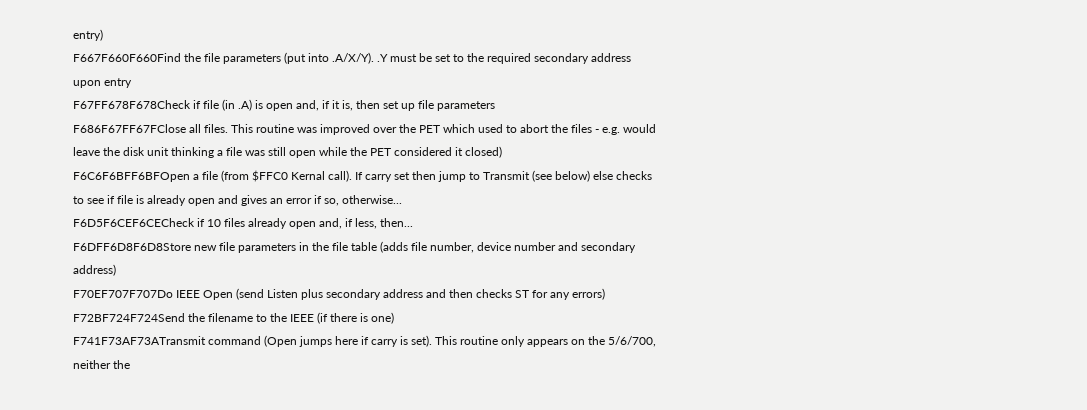entry)
F667F660F660Find the file parameters (put into .A/X/Y). .Y must be set to the required secondary address upon entry
F67FF678F678Check if file (in .A) is open and, if it is, then set up file parameters
F686F67FF67FClose all files. This routine was improved over the PET which used to abort the files - e.g. would leave the disk unit thinking a file was still open while the PET considered it closed)
F6C6F6BFF6BFOpen a file (from $FFC0 Kernal call). If carry set then jump to Transmit (see below) else checks to see if file is already open and gives an error if so, otherwise...
F6D5F6CEF6CECheck if 10 files already open and, if less, then...
F6DFF6D8F6D8Store new file parameters in the file table (adds file number, device number and secondary address)
F70EF707F707Do IEEE Open (send Listen plus secondary address and then checks ST for any errors)
F72BF724F724Send the filename to the IEEE (if there is one)
F741F73AF73ATransmit command (Open jumps here if carry is set). This routine only appears on the 5/6/700, neither the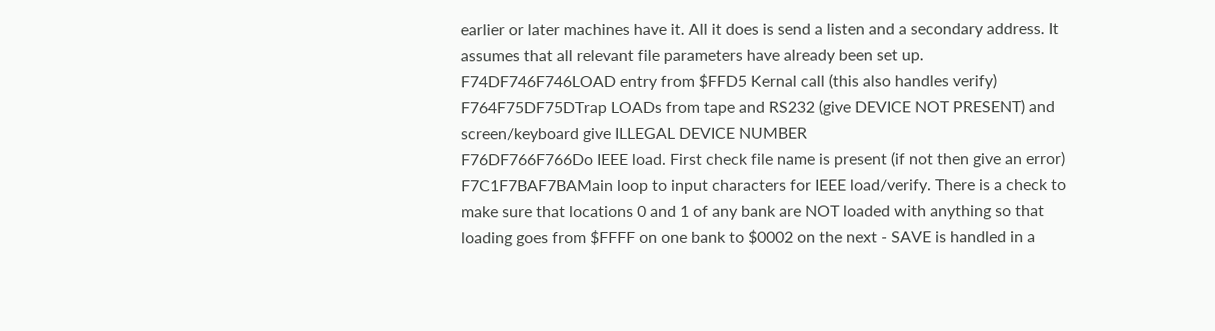earlier or later machines have it. All it does is send a listen and a secondary address. It assumes that all relevant file parameters have already been set up.
F74DF746F746LOAD entry from $FFD5 Kernal call (this also handles verify)
F764F75DF75DTrap LOADs from tape and RS232 (give DEVICE NOT PRESENT) and screen/keyboard give ILLEGAL DEVICE NUMBER
F76DF766F766Do IEEE load. First check file name is present (if not then give an error)
F7C1F7BAF7BAMain loop to input characters for IEEE load/verify. There is a check to make sure that locations 0 and 1 of any bank are NOT loaded with anything so that loading goes from $FFFF on one bank to $0002 on the next - SAVE is handled in a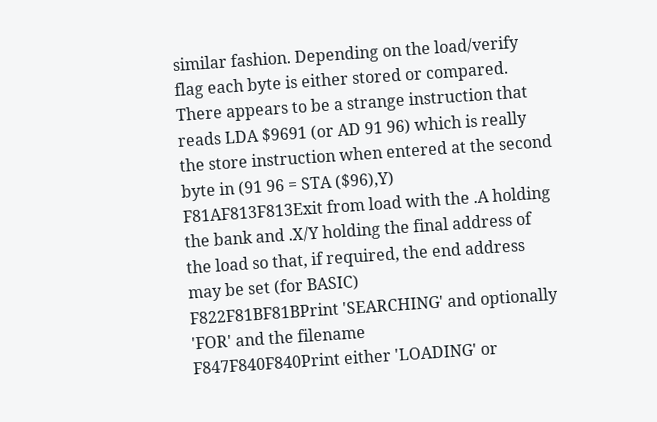similar fashion. Depending on the load/verify flag each byte is either stored or compared. There appears to be a strange instruction that reads LDA $9691 (or AD 91 96) which is really the store instruction when entered at the second byte in (91 96 = STA ($96),Y)
F81AF813F813Exit from load with the .A holding the bank and .X/Y holding the final address of the load so that, if required, the end address may be set (for BASIC)
F822F81BF81BPrint 'SEARCHING' and optionally 'FOR' and the filename
F847F840F840Print either 'LOADING' or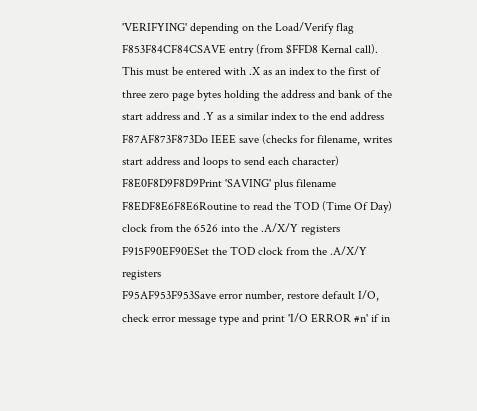'VERIFYING' depending on the Load/Verify flag
F853F84CF84CSAVE entry (from $FFD8 Kernal call). This must be entered with .X as an index to the first of three zero page bytes holding the address and bank of the start address and .Y as a similar index to the end address
F87AF873F873Do IEEE save (checks for filename, writes start address and loops to send each character)
F8E0F8D9F8D9Print 'SAVING' plus filename
F8EDF8E6F8E6Routine to read the TOD (Time Of Day) clock from the 6526 into the .A/X/Y registers
F915F90EF90ESet the TOD clock from the .A/X/Y registers
F95AF953F953Save error number, restore default I/O, check error message type and print 'I/O ERROR #n' if in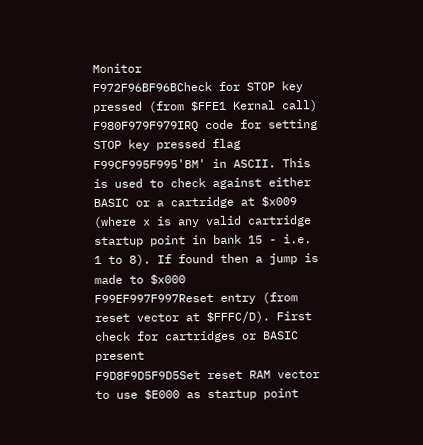Monitor
F972F96BF96BCheck for STOP key pressed (from $FFE1 Kernal call)
F980F979F979IRQ code for setting STOP key pressed flag
F99CF995F995'BM' in ASCII. This is used to check against either BASIC or a cartridge at $x009 (where x is any valid cartridge startup point in bank 15 - i.e. 1 to 8). If found then a jump is made to $x000
F99EF997F997Reset entry (from reset vector at $FFFC/D). First check for cartridges or BASIC present
F9D8F9D5F9D5Set reset RAM vector to use $E000 as startup point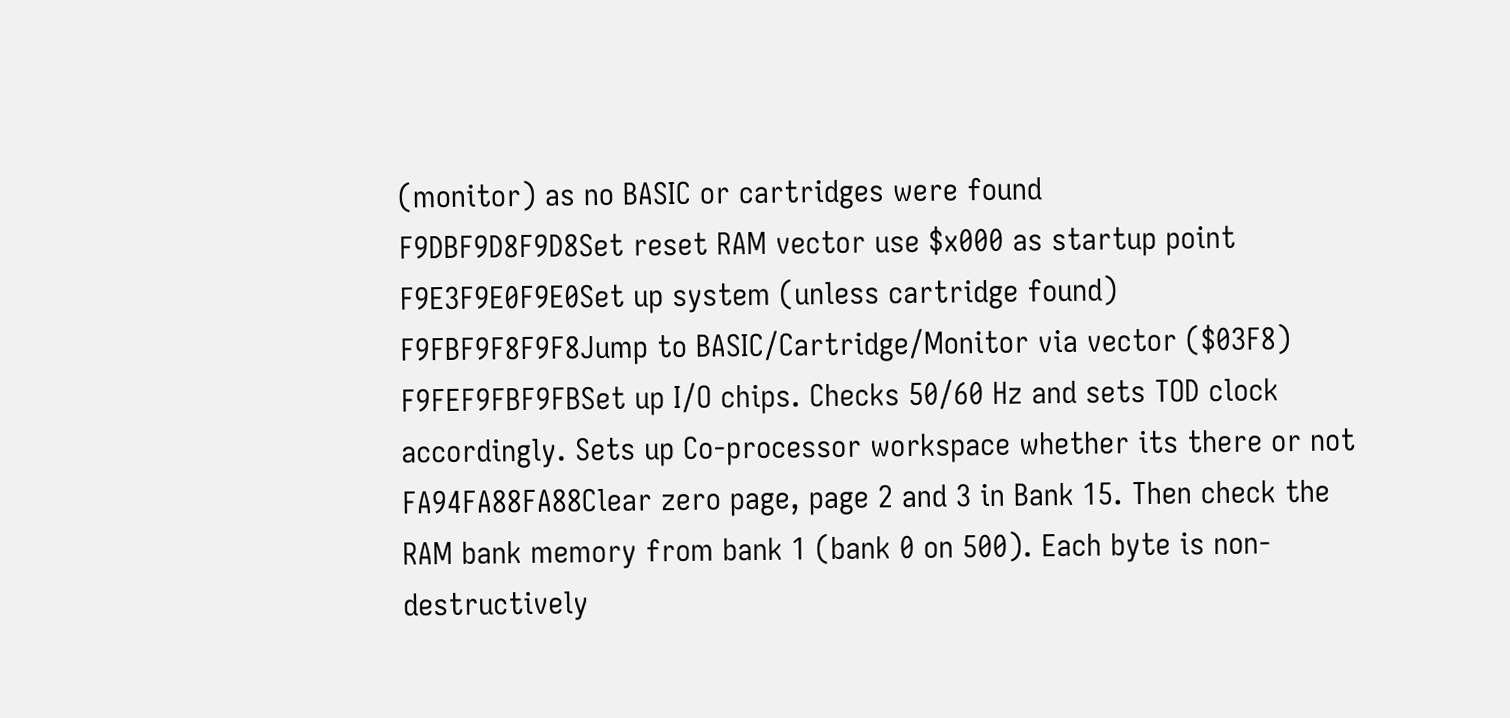(monitor) as no BASIC or cartridges were found
F9DBF9D8F9D8Set reset RAM vector use $x000 as startup point
F9E3F9E0F9E0Set up system (unless cartridge found)
F9FBF9F8F9F8Jump to BASIC/Cartridge/Monitor via vector ($03F8)
F9FEF9FBF9FBSet up I/O chips. Checks 50/60 Hz and sets TOD clock accordingly. Sets up Co-processor workspace whether its there or not
FA94FA88FA88Clear zero page, page 2 and 3 in Bank 15. Then check the RAM bank memory from bank 1 (bank 0 on 500). Each byte is non-destructively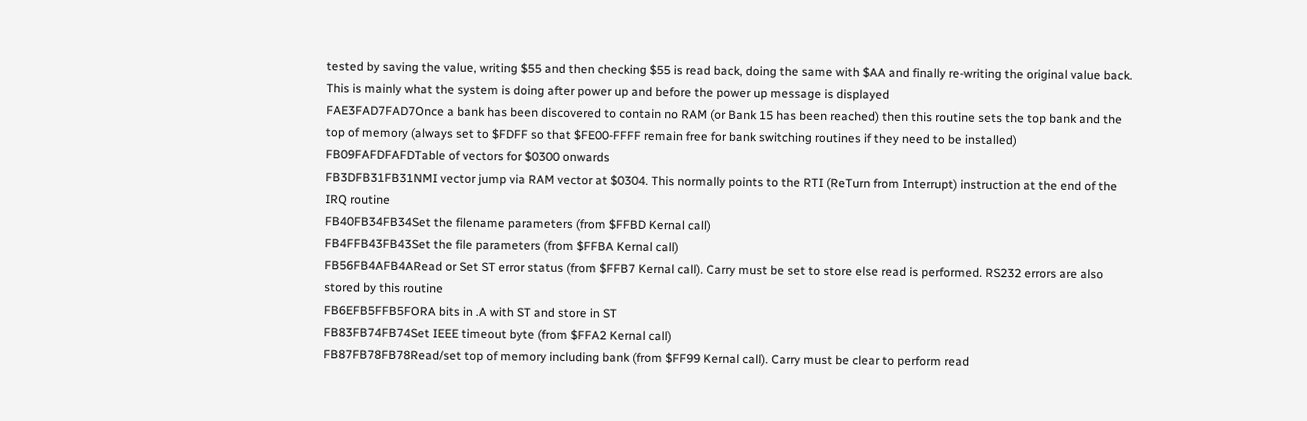tested by saving the value, writing $55 and then checking $55 is read back, doing the same with $AA and finally re-writing the original value back. This is mainly what the system is doing after power up and before the power up message is displayed
FAE3FAD7FAD7Once a bank has been discovered to contain no RAM (or Bank 15 has been reached) then this routine sets the top bank and the top of memory (always set to $FDFF so that $FE00-FFFF remain free for bank switching routines if they need to be installed)
FB09FAFDFAFDTable of vectors for $0300 onwards
FB3DFB31FB31NMI vector jump via RAM vector at $0304. This normally points to the RTI (ReTurn from Interrupt) instruction at the end of the IRQ routine
FB40FB34FB34Set the filename parameters (from $FFBD Kernal call)
FB4FFB43FB43Set the file parameters (from $FFBA Kernal call)
FB56FB4AFB4ARead or Set ST error status (from $FFB7 Kernal call). Carry must be set to store else read is performed. RS232 errors are also stored by this routine
FB6EFB5FFB5FORA bits in .A with ST and store in ST
FB83FB74FB74Set IEEE timeout byte (from $FFA2 Kernal call)
FB87FB78FB78Read/set top of memory including bank (from $FF99 Kernal call). Carry must be clear to perform read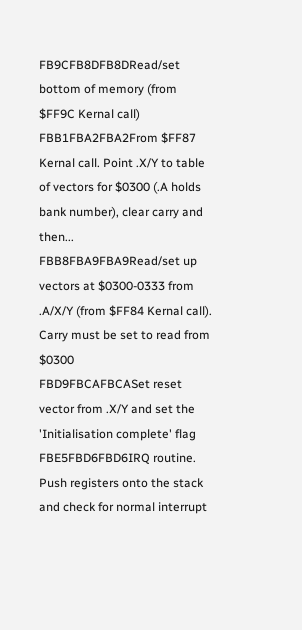FB9CFB8DFB8DRead/set bottom of memory (from $FF9C Kernal call)
FBB1FBA2FBA2From $FF87 Kernal call. Point .X/Y to table of vectors for $0300 (.A holds bank number), clear carry and then...
FBB8FBA9FBA9Read/set up vectors at $0300-0333 from .A/X/Y (from $FF84 Kernal call). Carry must be set to read from $0300
FBD9FBCAFBCASet reset vector from .X/Y and set the 'Initialisation complete' flag
FBE5FBD6FBD6IRQ routine. Push registers onto the stack and check for normal interrupt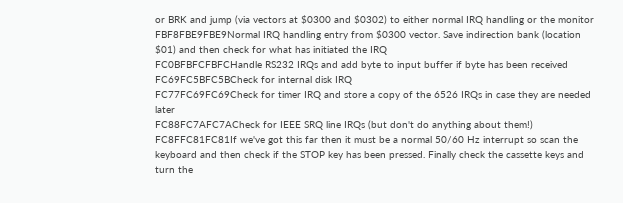or BRK and jump (via vectors at $0300 and $0302) to either normal IRQ handling or the monitor
FBF8FBE9FBE9Normal IRQ handling entry from $0300 vector. Save indirection bank (location $01) and then check for what has initiated the IRQ
FC0BFBFCFBFCHandle RS232 IRQs and add byte to input buffer if byte has been received
FC69FC5BFC5BCheck for internal disk IRQ
FC77FC69FC69Check for timer IRQ and store a copy of the 6526 IRQs in case they are needed later
FC88FC7AFC7ACheck for IEEE SRQ line IRQs (but don't do anything about them!)
FC8FFC81FC81If we've got this far then it must be a normal 50/60 Hz interrupt so scan the keyboard and then check if the STOP key has been pressed. Finally check the cassette keys and turn the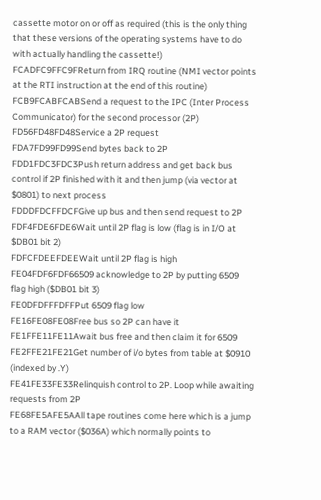cassette motor on or off as required (this is the only thing that these versions of the operating systems have to do with actually handling the cassette!)
FCADFC9FFC9FReturn from IRQ routine (NMI vector points at the RTI instruction at the end of this routine)
FCB9FCABFCABSend a request to the IPC (Inter Process Communicator) for the second processor (2P)
FD56FD48FD48Service a 2P request
FDA7FD99FD99Send bytes back to 2P
FDD1FDC3FDC3Push return address and get back bus control if 2P finished with it and then jump (via vector at $0801) to next process
FDDDFDCFFDCFGive up bus and then send request to 2P
FDF4FDE6FDE6Wait until 2P flag is low (flag is in I/O at $DB01 bit 2)
FDFCFDEEFDEEWait until 2P flag is high
FE04FDF6FDF66509 acknowledge to 2P by putting 6509 flag high ($DB01 bit 3)
FE0DFDFFFDFFPut 6509 flag low
FE16FE08FE08Free bus so 2P can have it
FE1FFE11FE11Await bus free and then claim it for 6509
FE2FFE21FE21Get number of i/o bytes from table at $0910 (indexed by .Y)
FE41FE33FE33Relinquish control to 2P. Loop while awaiting requests from 2P
FE68FE5AFE5AAll tape routines come here which is a jump to a RAM vector ($036A) which normally points to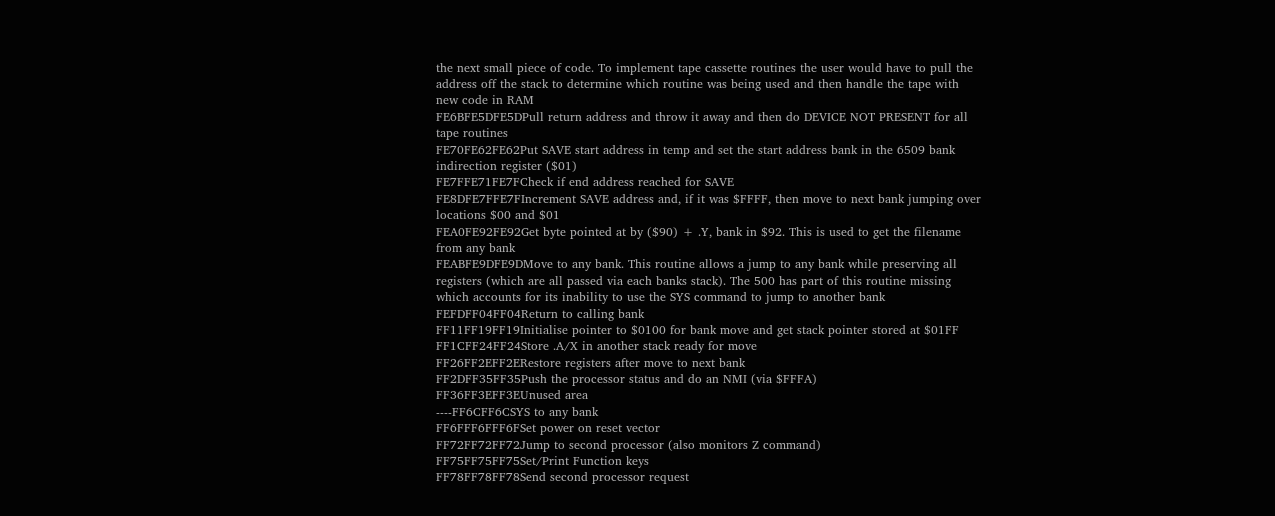the next small piece of code. To implement tape cassette routines the user would have to pull the address off the stack to determine which routine was being used and then handle the tape with new code in RAM
FE6BFE5DFE5DPull return address and throw it away and then do DEVICE NOT PRESENT for all tape routines
FE70FE62FE62Put SAVE start address in temp and set the start address bank in the 6509 bank indirection register ($01)
FE7FFE71FE7FCheck if end address reached for SAVE
FE8DFE7FFE7FIncrement SAVE address and, if it was $FFFF, then move to next bank jumping over locations $00 and $01
FEA0FE92FE92Get byte pointed at by ($90) + .Y, bank in $92. This is used to get the filename from any bank
FEABFE9DFE9DMove to any bank. This routine allows a jump to any bank while preserving all registers (which are all passed via each banks stack). The 500 has part of this routine missing which accounts for its inability to use the SYS command to jump to another bank
FEFDFF04FF04Return to calling bank
FF11FF19FF19Initialise pointer to $0100 for bank move and get stack pointer stored at $01FF
FF1CFF24FF24Store .A/X in another stack ready for move
FF26FF2EFF2ERestore registers after move to next bank
FF2DFF35FF35Push the processor status and do an NMI (via $FFFA)
FF36FF3EFF3EUnused area
----FF6CFF6CSYS to any bank
FF6FFF6FFF6FSet power on reset vector
FF72FF72FF72Jump to second processor (also monitors Z command)
FF75FF75FF75Set/Print Function keys
FF78FF78FF78Send second processor request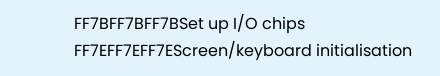FF7BFF7BFF7BSet up I/O chips
FF7EFF7EFF7EScreen/keyboard initialisation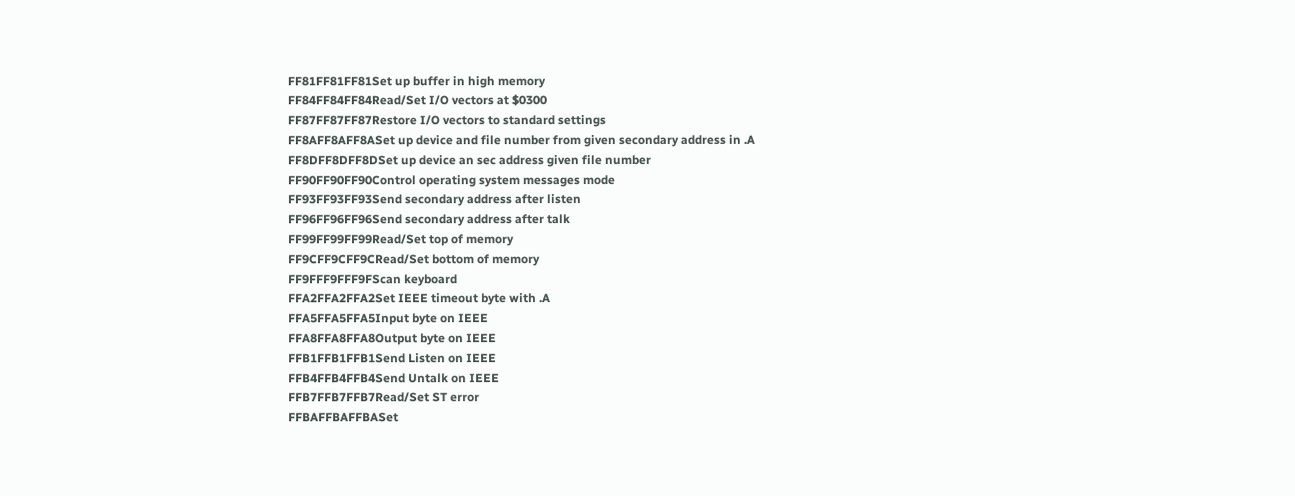FF81FF81FF81Set up buffer in high memory
FF84FF84FF84Read/Set I/O vectors at $0300
FF87FF87FF87Restore I/O vectors to standard settings
FF8AFF8AFF8ASet up device and file number from given secondary address in .A
FF8DFF8DFF8DSet up device an sec address given file number
FF90FF90FF90Control operating system messages mode
FF93FF93FF93Send secondary address after listen
FF96FF96FF96Send secondary address after talk
FF99FF99FF99Read/Set top of memory
FF9CFF9CFF9CRead/Set bottom of memory
FF9FFF9FFF9FScan keyboard
FFA2FFA2FFA2Set IEEE timeout byte with .A
FFA5FFA5FFA5Input byte on IEEE
FFA8FFA8FFA8Output byte on IEEE
FFB1FFB1FFB1Send Listen on IEEE
FFB4FFB4FFB4Send Untalk on IEEE
FFB7FFB7FFB7Read/Set ST error
FFBAFFBAFFBASet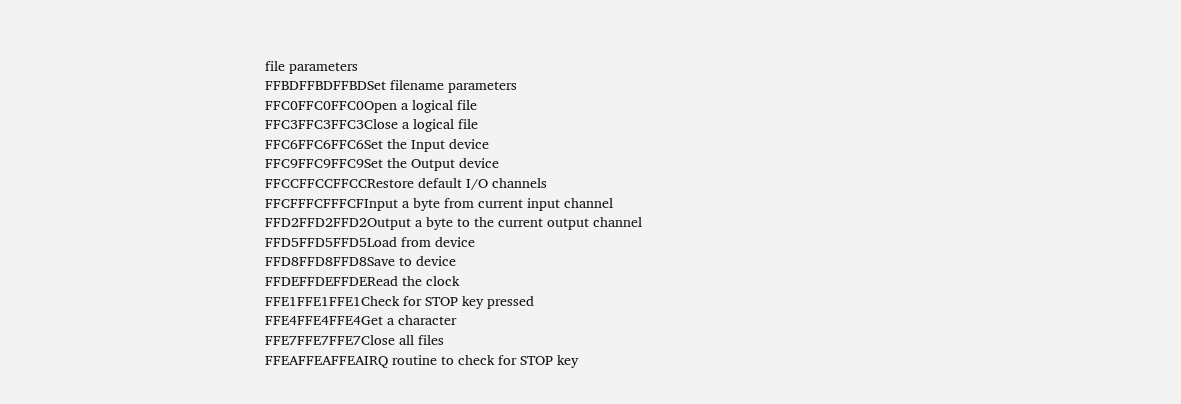file parameters
FFBDFFBDFFBDSet filename parameters
FFC0FFC0FFC0Open a logical file
FFC3FFC3FFC3Close a logical file
FFC6FFC6FFC6Set the Input device
FFC9FFC9FFC9Set the Output device
FFCCFFCCFFCCRestore default I/O channels
FFCFFFCFFFCFInput a byte from current input channel
FFD2FFD2FFD2Output a byte to the current output channel
FFD5FFD5FFD5Load from device
FFD8FFD8FFD8Save to device
FFDEFFDEFFDERead the clock
FFE1FFE1FFE1Check for STOP key pressed
FFE4FFE4FFE4Get a character
FFE7FFE7FFE7Close all files
FFEAFFEAFFEAIRQ routine to check for STOP key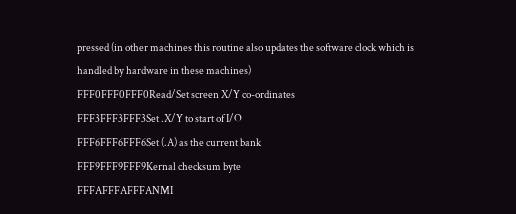pressed (in other machines this routine also updates the software clock which is handled by hardware in these machines)
FFF0FFF0FFF0Read/Set screen X/Y co-ordinates
FFF3FFF3FFF3Set .X/Y to start of I/O
FFF6FFF6FFF6Set (.A) as the current bank
FFF9FFF9FFF9Kernal checksum byte
FFFAFFFAFFFANMI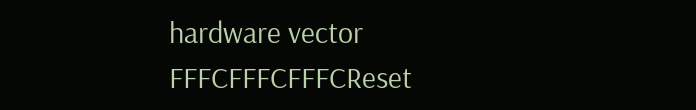hardware vector
FFFCFFFCFFFCReset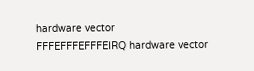hardware vector
FFFEFFFEFFFEIRQ hardware vector